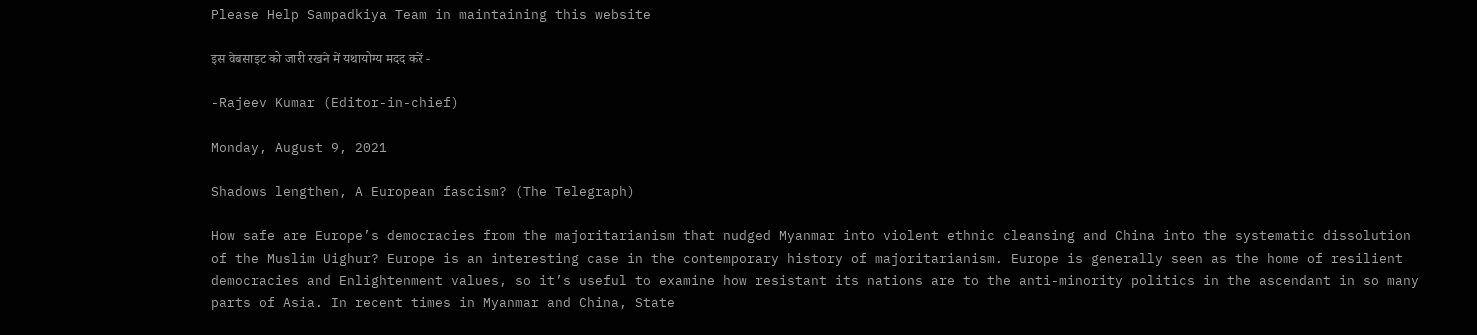Please Help Sampadkiya Team in maintaining this website

इस वेबसाइट को जारी रखने में यथायोग्य मदद करें -

-Rajeev Kumar (Editor-in-chief)

Monday, August 9, 2021

Shadows lengthen, A European fascism? (The Telegraph)

How safe are Europe’s democracies from the majoritarianism that nudged Myanmar into violent ethnic cleansing and China into the systematic dissolution of the Muslim Uighur? Europe is an interesting case in the contemporary history of majoritarianism. Europe is generally seen as the home of resilient democracies and Enlightenment values, so it’s useful to examine how resistant its nations are to the anti-minority politics in the ascendant in so many parts of Asia. In recent times in Myanmar and China, State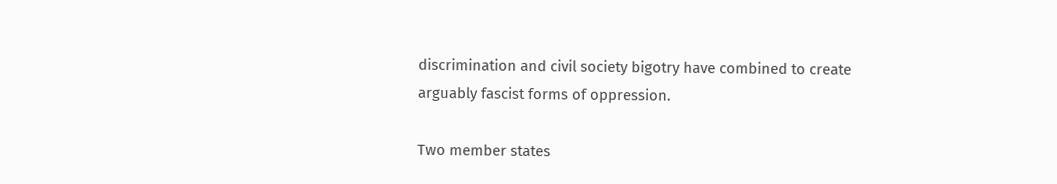discrimination and civil society bigotry have combined to create arguably fascist forms of oppression.

Two member states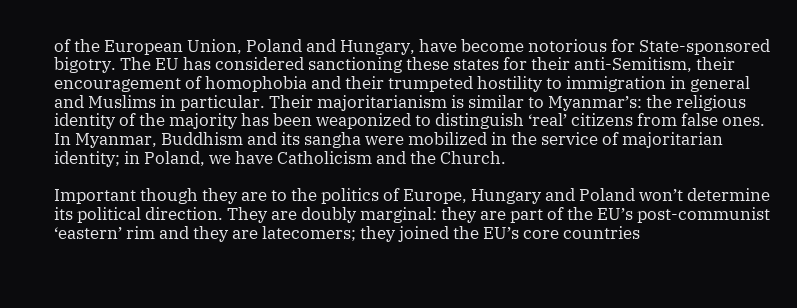of the European Union, Poland and Hungary, have become notorious for State-sponsored bigotry. The EU has considered sanctioning these states for their anti-Semitism, their encouragement of homophobia and their trumpeted hostility to immigration in general and Muslims in particular. Their majoritarianism is similar to Myanmar’s: the religious identity of the majority has been weaponized to distinguish ‘real’ citizens from false ones. In Myanmar, Buddhism and its sangha were mobilized in the service of majoritarian identity; in Poland, we have Catholicism and the Church.

Important though they are to the politics of Europe, Hungary and Poland won’t determine its political direction. They are doubly marginal: they are part of the EU’s post-communist ‘eastern’ rim and they are latecomers; they joined the EU’s core countries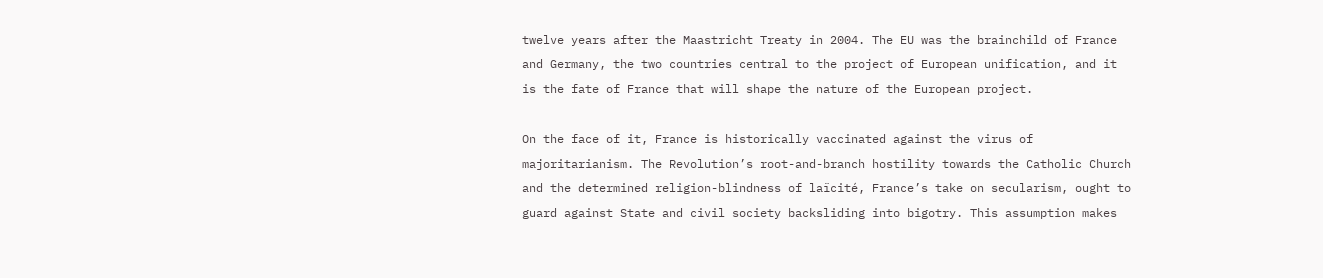twelve years after the Maastricht Treaty in 2004. The EU was the brainchild of France and Germany, the two countries central to the project of European unification, and it is the fate of France that will shape the nature of the European project.

On the face of it, France is historically vaccinated against the virus of majoritarianism. The Revolution’s root-and-branch hostility towards the Catholic Church and the determined religion-blindness of laïcité, France’s take on secularism, ought to guard against State and civil society backsliding into bigotry. This assumption makes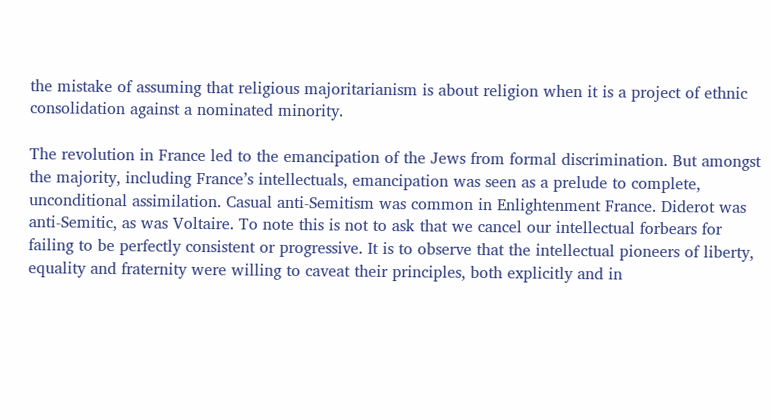the mistake of assuming that religious majoritarianism is about religion when it is a project of ethnic consolidation against a nominated minority.

The revolution in France led to the emancipation of the Jews from formal discrimination. But amongst the majority, including France’s intellectuals, emancipation was seen as a prelude to complete, unconditional assimilation. Casual anti-Semitism was common in Enlightenment France. Diderot was anti-Semitic, as was Voltaire. To note this is not to ask that we cancel our intellectual forbears for failing to be perfectly consistent or progressive. It is to observe that the intellectual pioneers of liberty, equality and fraternity were willing to caveat their principles, both explicitly and in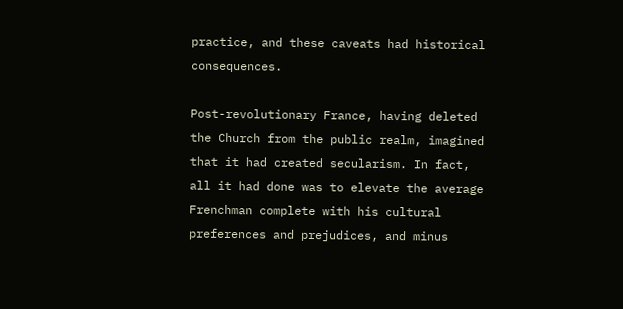practice, and these caveats had historical consequences.

Post-revolutionary France, having deleted the Church from the public realm, imagined that it had created secularism. In fact, all it had done was to elevate the average Frenchman complete with his cultural preferences and prejudices, and minus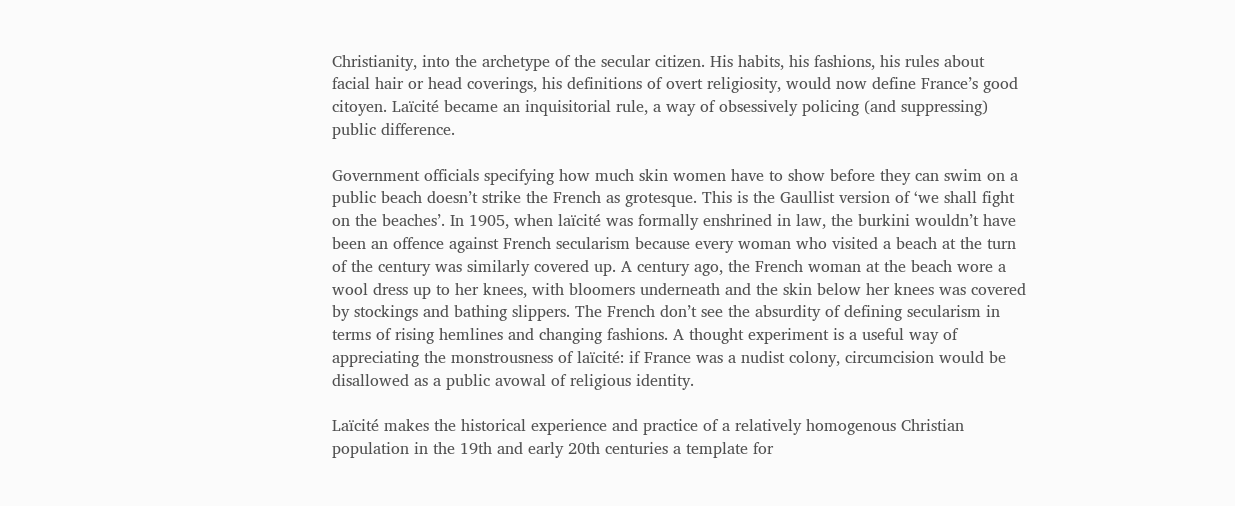Christianity, into the archetype of the secular citizen. His habits, his fashions, his rules about facial hair or head coverings, his definitions of overt religiosity, would now define France’s good citoyen. Laïcité became an inquisitorial rule, a way of obsessively policing (and suppressing) public difference.

Government officials specifying how much skin women have to show before they can swim on a public beach doesn’t strike the French as grotesque. This is the Gaullist version of ‘we shall fight on the beaches’. In 1905, when laïcité was formally enshrined in law, the burkini wouldn’t have been an offence against French secularism because every woman who visited a beach at the turn of the century was similarly covered up. A century ago, the French woman at the beach wore a wool dress up to her knees, with bloomers underneath and the skin below her knees was covered by stockings and bathing slippers. The French don’t see the absurdity of defining secularism in terms of rising hemlines and changing fashions. A thought experiment is a useful way of appreciating the monstrousness of laïcité: if France was a nudist colony, circumcision would be disallowed as a public avowal of religious identity.

Laïcité makes the historical experience and practice of a relatively homogenous Christian population in the 19th and early 20th centuries a template for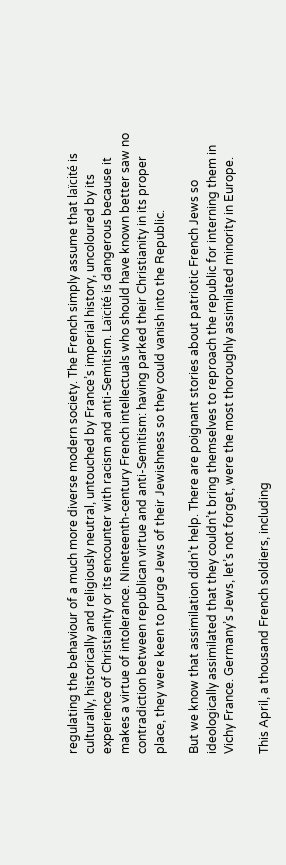regulating the behaviour of a much more diverse modern society. The French simply assume that laïcité is culturally, historically and religiously neutral, untouched by France’s imperial history, uncoloured by its experience of Christianity or its encounter with racism and anti-Semitism. Laïcité is dangerous because it makes a virtue of intolerance. Nineteenth-century French intellectuals who should have known better saw no contradiction between republican virtue and anti-Semitism: having parked their Christianity in its proper place, they were keen to purge Jews of their Jewishness so they could vanish into the Republic.

But we know that assimilation didn’t help. There are poignant stories about patriotic French Jews so ideologically assimilated that they couldn’t bring themselves to reproach the republic for interning them in Vichy France. Germany’s Jews, let’s not forget, were the most thoroughly assimilated minority in Europe.

This April, a thousand French soldiers, including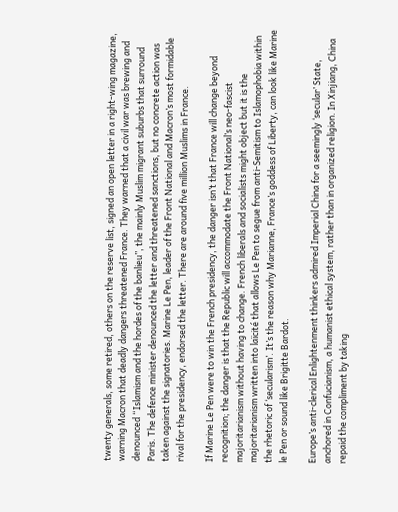twenty generals, some retired, others on the reserve list, signed an open letter in a right-wing magazine, warning Macron that deadly dangers threatened France. They warned that a civil war was brewing and denounced “Islamism and the hordes of the banlieu”, the mainly Muslim migrant suburbs that surround Paris. The defence minister denounced the letter and threatened sanctions, but no concrete action was taken against the signatories. Marine Le Pen, leader of the Front National and Macron’s most formidable rival for the presidency, endorsed the letter. There are around five million Muslims in France.

If Marine Le Pen were to win the French presidency, the danger isn’t that France will change beyond recognition; the danger is that the Republic will accommodate the Front National’s neo-fascist majoritarianism without having to change. French liberals and socialists might object but it is the majoritarianism written into laïcité that allows Le Pen to segue from anti-Semitism to Islamophobia within the rhetoric of ‘secularism’. It’s the reason why Marianne, France’s goddess of Liberty, can look like Marine le Pen or sound like Brigitte Bardot.

Europe’s anti-clerical Enlightenment thinkers admired Imperial China for a seemingly ‘secular’ State, anchored in Confucianism, a humanist ethical system, rather than in organized religion. In Xinjiang, China repaid the compliment by taking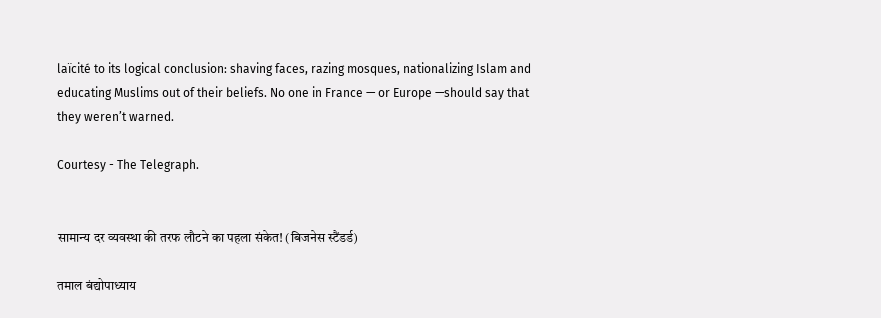laïcité to its logical conclusion: shaving faces, razing mosques, nationalizing Islam and educating Muslims out of their beliefs. No one in France — or Europe —should say that they weren’t warned.

Courtesy - The Telegraph.


सामान्य दर व्यवस्था की तरफ लौटने का पहला संकेत! (बिजनेस स्टैंडर्ड)

तमाल बंद्योपाध्याय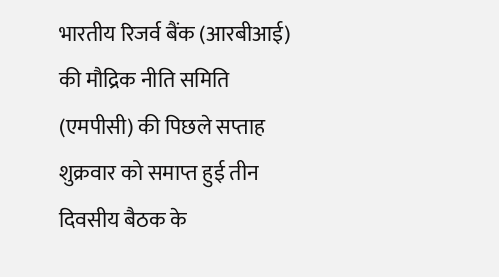भारतीय रिजर्व बैंक (आरबीआई) की मौद्रिक नीति समिति (एमपीसी) की पिछले सप्ताह शुक्रवार को समाप्त हुई तीन दिवसीय बैठक के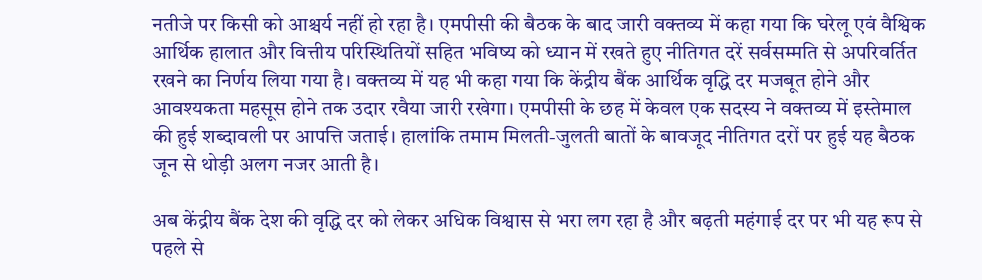नतीजे पर किसी को आश्चर्य नहीं हो रहा है। एमपीसी की बैठक के बाद जारी वक्तव्य में कहा गया कि घरेलू एवं वैश्विक आर्थिक हालात और वित्तीय परिस्थितियों सहित भविष्य को ध्यान में रखते हुए नीतिगत दरें सर्वसम्मति से अपरिवर्तित रखने का निर्णय लिया गया है। वक्तव्य में यह भी कहा गया कि केंद्रीय बैंक आर्थिक वृद्धि दर मजबूत होने और आवश्यकता महसूस होने तक उदार रवैया जारी रखेगा। एमपीसी के छह में केवल एक सदस्य ने वक्तव्य में इस्तेमाल की हुई शब्दावली पर आपत्ति जताई। हालांकि तमाम मिलती-जुलती बातों के बावजूद नीतिगत दरों पर हुई यह बैठक जून से थोड़ी अलग नजर आती है।

अब केंद्रीय बैंक देश की वृद्धि दर को लेकर अधिक विश्वास से भरा लग रहा है और बढ़ती महंगाई दर पर भी यह रूप से पहले से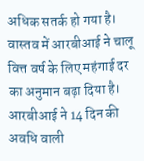अधिक सतर्क हो गया है। वास्तव में आरबीआई ने चालू वित्त वर्ष के लिए महंगाई दर का अनुमान बढ़ा दिया है। आरबीआई ने 14 दिन की अवधि वाली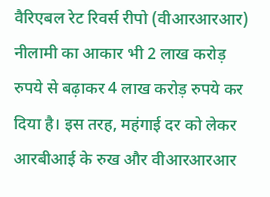वैरिएबल रेट रिवर्स रीपो (वीआरआरआर) नीलामी का आकार भी 2 लाख करोड़ रुपये से बढ़ाकर 4 लाख करोड़ रुपये कर दिया है। इस तरह, महंगाई दर को लेकर आरबीआई के रुख और वीआरआरआर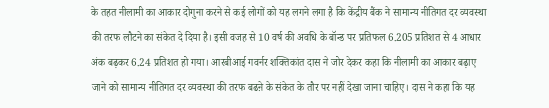के तहत नीलामी का आकार दोगुना करने से कई लोगों को यह लगने लगा है कि केंद्रीय बैंक ने सामान्य नीतिगत दर व्यवस्था की तरफ लौटने का संकेत दे दिया है। इसी वजह से 10 वर्ष की अवधि के बॉन्ड पर प्रतिफल 6.205 प्रतिशत से 4 आधार अंक बढ़कर 6.24 प्रतिशत हो गया। आरबीआई गवर्नर शक्तिकांत दास ने जोर देकर कहा कि नीलामी का आकार बढ़ाए जाने को सामान्य नीतिगत दर व्यवस्था की तरफ बढऩे के संकेत के तौर पर नहीं देखा जाना चाहिए। दास ने कहा कि यह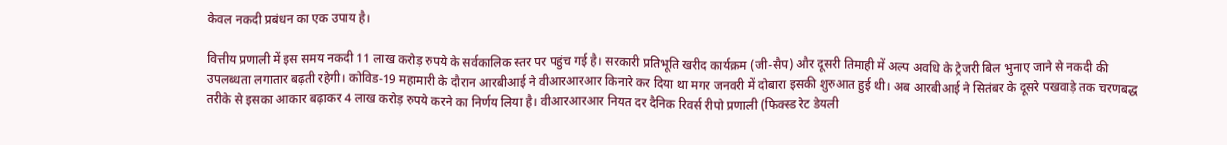केवल नकदी प्रबंधन का एक उपाय है।

वित्तीय प्रणाली में इस समय नकदी 11 लाख करोड़ रुपये के सर्वकालिक स्तर पर पहुंच गई है। सरकारी प्रतिभूति खरीद कार्यक्रम (जी-सैप) और दूसरी तिमाही में अल्प अवधि के ट्रेजरी बिल भुनाए जाने से नकदी की उपलब्धता लगातार बढ़ती रहेगी। कोविड-19 महामारी के दौरान आरबीआई ने वीआरआरआर किनारे कर दिया था मगर जनवरी में दोबारा इसकी शुरुआत हुई थी। अब आरबीआई ने सितंबर के दूसरे पखवाड़े तक चरणबद्ध तरीके से इसका आकार बढ़ाकर 4 लाख करोड़ रुपये करने का निर्णय लिया है। वीआरआरआर नियत दर दैनिक रिवर्स रीपो प्रणाली (फिक्स्ड रेट डेयली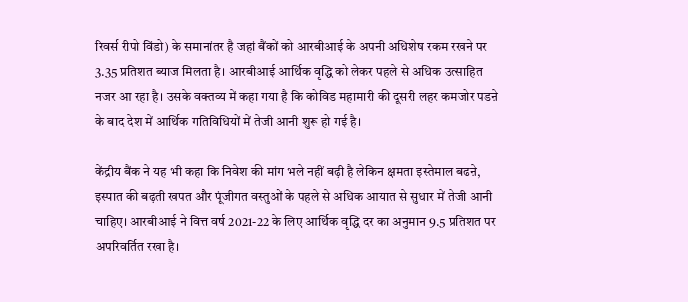रिवर्स रीपो विंडो) के समानांतर है जहां बैंकों को आरबीआई के अपनी अधिशेष रकम रखने पर 3.35 प्रतिशत ब्याज मिलता है। आरबीआई आर्थिक वृद्धि को लेकर पहले से अधिक उत्साहित नजर आ रहा है। उसके वक्तव्य में कहा गया है कि कोविड महामारी की दूसरी लहर कमजोर पडऩे के बाद देश में आर्थिक गतिविधियों में तेजी आनी शुरू हो गई है।

केंद्रीय बैंक ने यह भी कहा कि निवेश की मांग भले नहीं बढ़ी है लेकिन क्षमता इस्तेमाल बढऩे, इस्पात की बढ़ती खपत और पूंजीगत वस्तुओं के पहले से अधिक आयात से सुधार में तेजी आनी चाहिए। आरबीआई ने वित्त वर्ष 2021-22 के लिए आर्थिक वृद्धि दर का अनुमान 9.5 प्रतिशत पर अपरिवर्तित रखा है।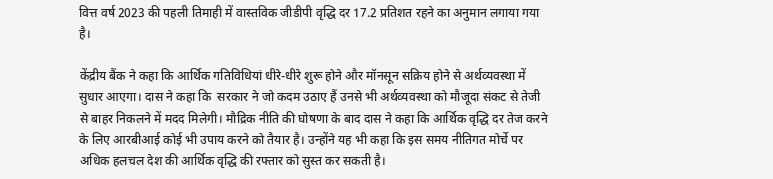वित्त वर्ष 2023 की पहली तिमाही में वास्तविक जीडीपी वृद्धि दर 17.2 प्रतिशत रहने का अनुमान लगाया गया है।

केंद्रीय बैंक ने कहा कि आर्थिक गतिविधियां धीरे-धीरे शुरू होने और मॉनसून सक्रिय होने से अर्थव्यवस्था में सुधार आएगा। दास ने कहा कि  सरकार ने जो कदम उठाए हैं उनसे भी अर्थव्यवस्था को मौजूदा संकट से तेजी से बाहर निकलने में मदद मिलेगी। मौद्रिक नीति की घोषणा के बाद दास ने कहा कि आर्थिक वृद्धि दर तेज करने के लिए आरबीआई कोई भी उपाय करने को तैयार है। उन्होंने यह भी कहा कि इस समय नीतिगत मोर्चे पर अधिक हलचल देश की आर्थिक वृद्धि की रफ्तार को सुस्त कर सकती है।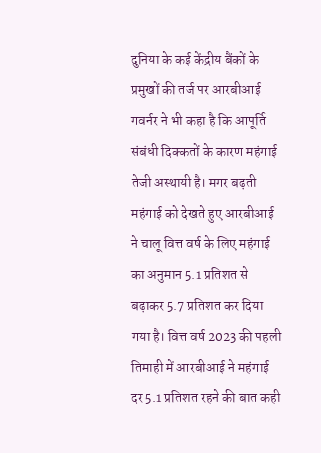दुनिया के कई केंद्रीय बैंकों के प्रमुखों की तर्ज पर आरबीआई गवर्नर ने भी कहा है कि आपूर्ति संबंधी दिक्कतों के कारण महंगाई तेजी अस्थायी है। मगर बढ़ती महंगाई को देखते हुए आरबीआई ने चालू वित्त वर्ष के लिए महंगाई का अनुमान 5.1 प्रतिशत से बढ़ाकर 5.7 प्रतिशत कर दिया गया है। वित्त वर्ष 2023 की पहली तिमाही में आरबीआई ने महंगाई दर 5.1 प्रतिशत रहने की बात कही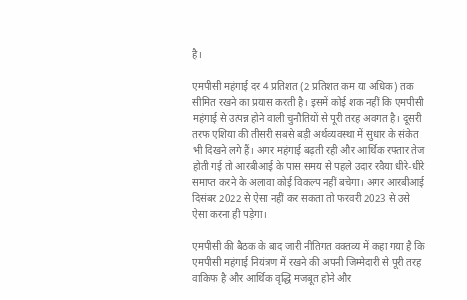है।

एमपीसी महंगाई दर 4 प्रतिशत (2 प्रतिशत कम या अधिक) तक सीमित रखने का प्रयास करती है। इसमें कोई शक नहीं कि एमपीसी महंगाई से उत्पन्न होने वाली चुनौतियों से पूरी तरह अवगत है। दूसरी तरफ एशिया की तीसरी सबसे बड़ी अर्थव्यवस्था में सुधार के संकेत भी दिखने लगे हैं। अगर महंगाई बढ़ती रही और आर्थिक रफ्तार तेज होती गई तो आरबीआई के पास समय से पहले उदार रवैया धीरे-धीरे समाप्त करने के अलावा कोई विकल्प नहीं बचेगा। अगर आरबीआई दिसंबर 2022 से ऐसा नहीं कर सकता तो फरवरी 2023 से उसे ऐसा करना ही पड़ेगा।

एमपीसी की बैठक के बाद जारी नीतिगत वक्तव्य में कहा गया है कि एमपीसी महंगाई नियंत्रण में रखने की अपनी जिम्मेदारी से पूरी तरह वाकिफ है और आर्थिक वृद्धि मजबूत होने और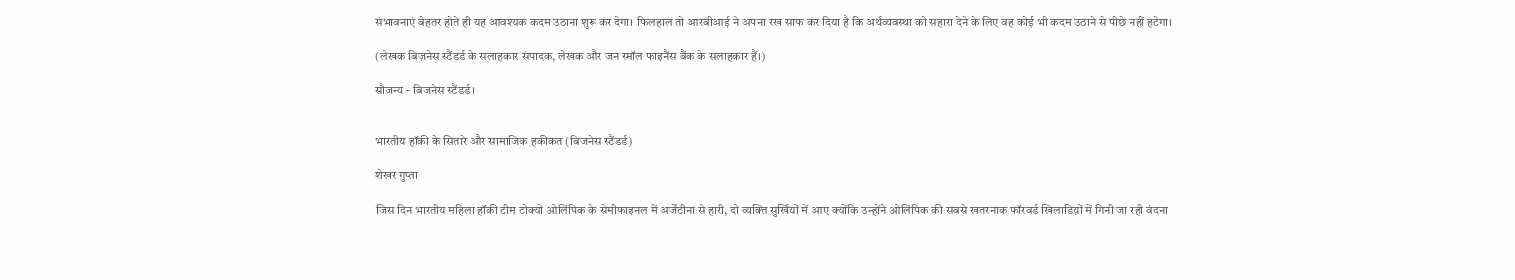संभावनाएं बेहतर होते ही यह आवश्यक कदम उठाना शुरू कर देगा। फिलहाल तो आरबीआई ने अपना रख साफ कर दिया है कि अर्थव्यवस्था को सहारा देने के लिए वह कोई भी कदम उठाने से पीछे नहीं हटेगा।

(लेखक बिज़नेस स्टैंडर्ड के सलाहकार संपादक, लेखक और जन स्मॉल फाइनैंस बैंक के सलाहकार हैं।)

सौजन्य - बिजनेस स्टैंडर्ड।


भारतीय हॉकी के सितारे और सामाजिक हकीकत (बिजनेस स्टैंडर्ड)

शेखर गुप्ता

जिस दिन भारतीय महिला हॉकी टीम टोक्यो ओलिंपिक के सेमीफाइनल में अर्जेंटीना से हारी, दो व्यक्ति सुर्खियों में आए क्योंकि उन्होंने ओलिंपिक की सबसे खतरनाक फॉरवर्ड खिलाडिय़ों में गिनी जा रही वंदना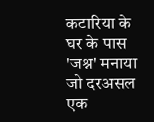कटारिया के घर के पास 'जश्न' मनाया जो दरअसल एक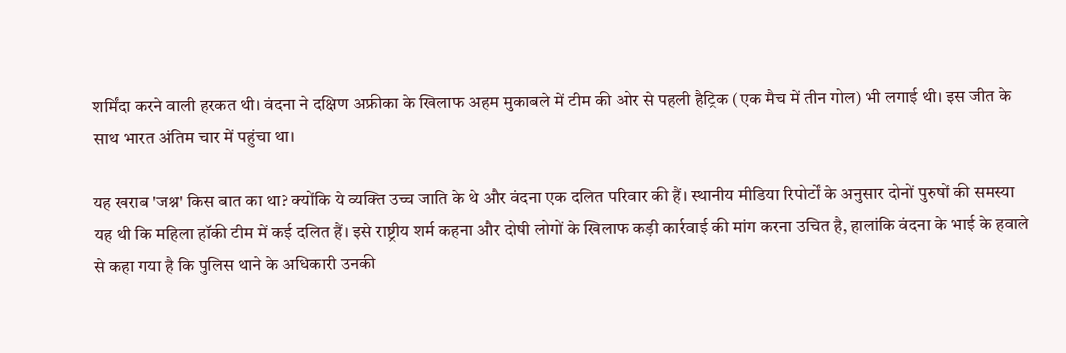शर्मिंदा करने वाली हरकत थी। वंदना ने दक्षिण अफ्रीका के खिलाफ अहम मुकाबले में टीम की ओर से पहली हैट्रिक (एक मैच में तीन गोल) भी लगाई थी। इस जीत के साथ भारत अंतिम चार में पहुंचा था।

यह खराब 'जश्न' किस बात का था? क्योंकि ये व्यक्ति उच्च जाति के थे और वंदना एक दलित परिवार की हैं। स्थानीय मीडिया रिपोर्टों के अनुसार दोनों पुरुषों की समस्या यह थी कि महिला हॉकी टीम में कई दलित हैं। इसे राष्ट्रीय शर्म कहना और दोषी लोगों के खिलाफ कड़ी कार्रवाई की मांग करना उचित है, हालांकि वंदना के भाई के हवाले से कहा गया है कि पुलिस थाने के अधिकारी उनकी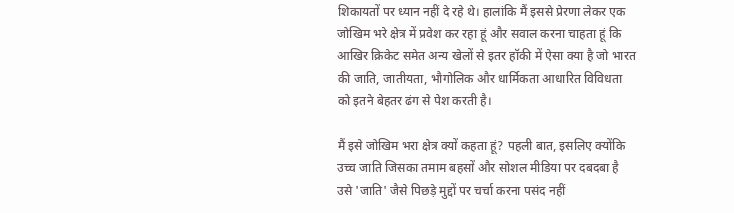शिकायतों पर ध्यान नहीं दे रहे थे। हालांकि मैं इससे प्रेरणा लेकर एक जोखिम भरे क्षेत्र में प्रवेश कर रहा हूं और सवाल करना चाहता हूं कि आखिर क्रिकेट समेत अन्य खेलों से इतर हॉकी में ऐसा क्या है जो भारत की जाति, जातीयता, भौगोलिक और धार्मिकता आधारित विविधता को इतने बेहतर ढंग से पेश करती है।

मैं इसे जोखिम भरा क्षेत्र क्यों कहता हूं? पहली बात, इसलिए क्योंकि उच्च जाति जिसका तमाम बहसों और सोशल मीडिया पर दबदबा है उसे 'जाति' जैसे पिछड़े मुद्दों पर चर्चा करना पसंद नहीं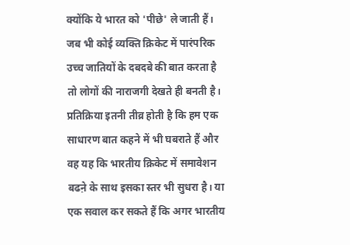क्योंकि ये भारत को 'पीछे' ले जाती हैं। जब भी कोई व्यक्ति क्रिकेट में पारंपरिक उच्च जातियों के दबदबे की बात करता है तो लोगों की नाराजगी देखते ही बनती है। प्रतिक्रिया इतनी तीव्र होती है कि हम एक साधारण बात कहने में भी घबराते हैं और वह यह कि भारतीय क्रिकेट में समावेशन बढऩे के साथ इसका स्तर भी सुधरा है। या एक सवाल कर सकते हैं कि अगर भारतीय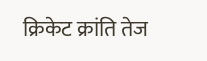क्रिकेट क्रांति तेज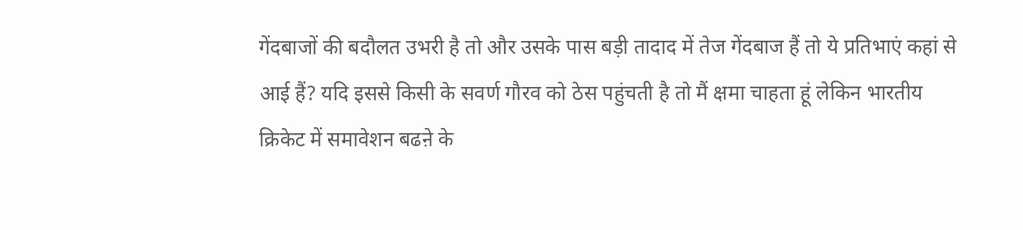गेंदबाजों की बदौलत उभरी है तो और उसके पास बड़ी तादाद में तेज गेंदबाज हैं तो ये प्रतिभाएं कहां से आई हैं? यदि इससे किसी के सवर्ण गौरव को ठेस पहुंचती है तो मैं क्षमा चाहता हूं लेकिन भारतीय क्रिकेट में समावेशन बढऩे के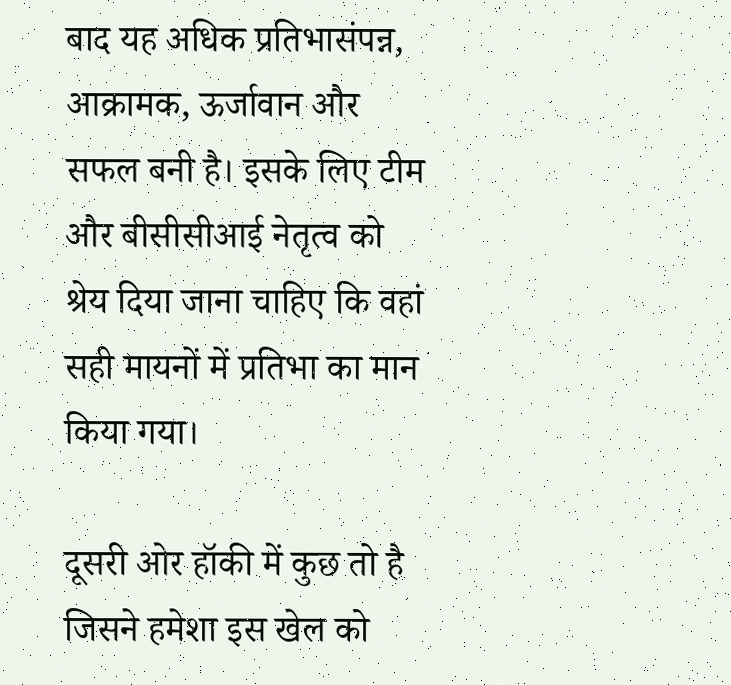बाद यह अधिक प्रतिभासंपन्न, आक्रामक, ऊर्जावान और सफल बनी है। इसके लिए टीम और बीसीसीआई नेतृत्व को श्रेय दिया जाना चाहिए कि वहां सही मायनों में प्रतिभा का मान किया गया।

दूसरी ओर हॉकी में कुछ तो है जिसने हमेशा इस खेल को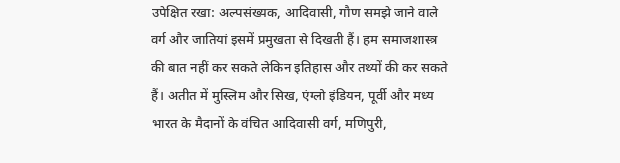उपेक्षित रखा: अल्पसंख्यक, आदिवासी, गौण समझे जाने वाले वर्ग और जातियां इसमें प्रमुखता से दिखती हैं। हम समाजशास्त्र की बात नहीं कर सकते लेकिन इतिहास और तथ्यों की कर सकते हैं। अतीत में मुस्लिम और सिख, एंग्लो इंडियन, पूर्वी और मध्य भारत के मैदानों के वंचित आदिवासी वर्ग, मणिपुरी,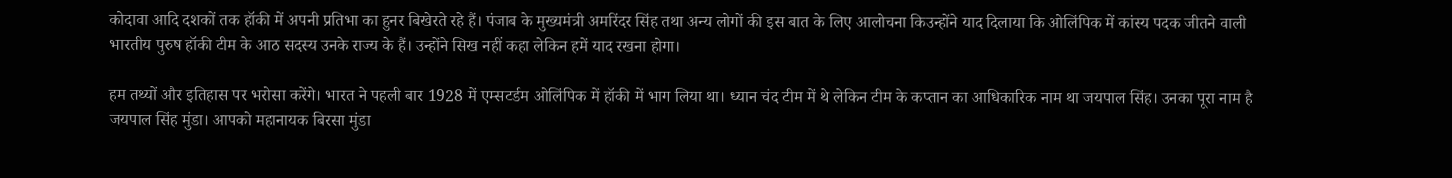कोदावा आदि दशकों तक हॉकी में अपनी प्रतिभा का हुनर बिखेरते रहे हैं। पंजाब के मुख्यमंत्री अमरिंदर सिंह तथा अन्य लोगों की इस बात के लिए आलोचना किउन्होंने याद दिलाया कि ओलिंपिक में कांस्य पदक जीतने वाली भारतीय पुरुष हॉकी टीम के आठ सदस्य उनके राज्य के हैं। उन्होंने सिख नहीं कहा लेकिन हमें याद रखना होगा।

हम तथ्यों और इतिहास पर भरोसा करेंगे। भारत ने पहली बार 1928 में एम्सटर्डम ओलिंपिक में हॉकी में भाग लिया था। ध्यान चंद टीम में थे लेकिन टीम के कप्तान का आधिकारिक नाम था जयपाल सिंह। उनका पूरा नाम है जयपाल सिंह मुंडा। आपको महानायक बिरसा मुंडा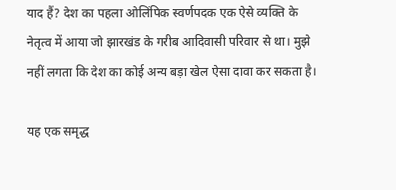याद हैं? देश का पहला ओलिंपिक स्वर्णपदक एक ऐसे व्यक्ति के नेतृत्व में आया जो झारखंड के गरीब आदिवासी परिवार से था। मुझे नहीं लगता कि देश का कोई अन्य बड़ा खेल ऐसा दावा कर सकता है।

यह एक समृद्ध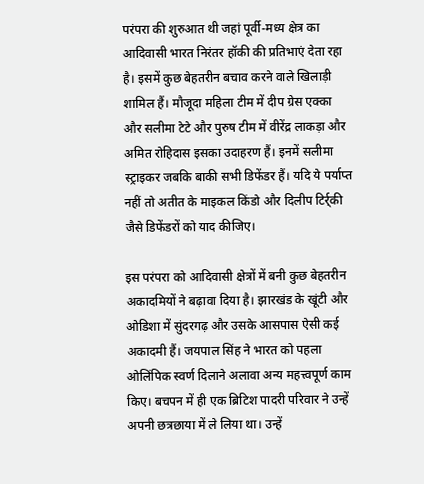परंपरा की शुरुआत थी जहां पूर्वी-मध्य क्षेत्र का आदिवासी भारत निरंतर हॉकी की प्रतिभाएं देता रहा है। इसमें कुछ बेहतरीन बचाव करने वाले खिलाड़ी शामिल हैं। मौजूदा महिला टीम में दीप ग्रेस एक्का और सलीमा टेटे और पुरुष टीम में वीरेंद्र लाकड़ा और अमित रोहिदास इसका उदाहरण हैं। इनमें सलीमा स्ट्राइकर जबकि बाकी सभी डिफेंडर हैं। यदि ये पर्याप्त नहीं तो अतीत के माइकल किंडो और दिलीप टिर्र्की जैसे डिफेंडरों को याद कीजिए।

इस परंपरा को आदिवासी क्षेत्रों में बनी कुछ बेहतरीन अकादमियों ने बढ़ावा दिया है। झारखंड के खूंटी और ओडिशा में सुंदरगढ़ और उसके आसपास ऐसी कई अकादमी हैं। जयपाल सिंह ने भारत को पहला ओलिंपिक स्वर्ण दिलाने अलावा अन्य महत्त्वपूर्ण काम किए। बचपन में ही एक ब्रिटिश पादरी परिवार ने उन्हें अपनी छत्रछाया में ले लिया था। उन्हें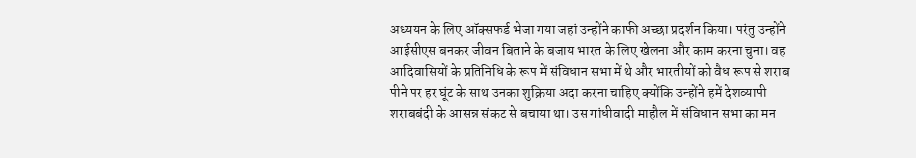अध्ययन के लिए ऑक्सफर्ड भेजा गया जहां उन्होंने काफी अच्छा प्रदर्शन किया। परंतु उन्होंने आईसीएस बनकर जीवन बिताने के बजाय भारत के लिए खेलना और काम करना चुना। वह आदिवासियों के प्रतिनिधि के रूप में संविधान सभा में थे और भारतीयों को वैध रूप से शराब पीने पर हर घूंट के साथ उनका शुक्रिया अदा करना चाहिए क्योंकि उन्होंने हमें देशव्यापी शराबबंदी के आसन्न संकट से बचाया था। उस गांधीवादी माहौल में संविधान सभा का मन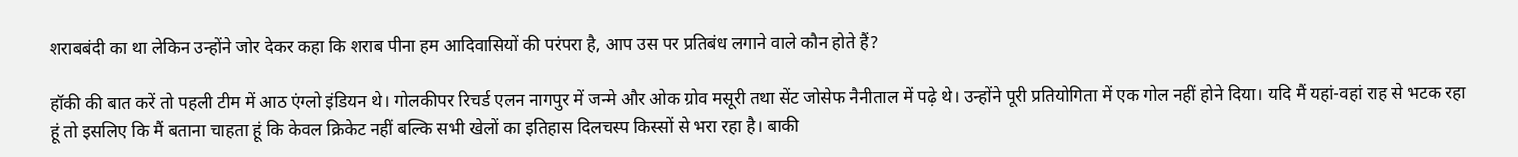शराबबंदी का था लेकिन उन्होंने जोर देकर कहा कि शराब पीना हम आदिवासियों की परंपरा है, आप उस पर प्रतिबंध लगाने वाले कौन होते हैं?

हॉकी की बात करें तो पहली टीम में आठ एंग्लो इंडियन थे। गोलकीपर रिचर्ड एलन नागपुर में जन्मे और ओक ग्रोव मसूरी तथा सेंट जोसेफ नैनीताल में पढ़े थे। उन्होंने पूरी प्रतियोगिता में एक गोल नहीं होने दिया। यदि मैं यहां-वहां राह से भटक रहा हूं तो इसलिए कि मैं बताना चाहता हूं कि केवल क्रिकेट नहीं बल्कि सभी खेलों का इतिहास दिलचस्प किस्सों से भरा रहा है। बाकी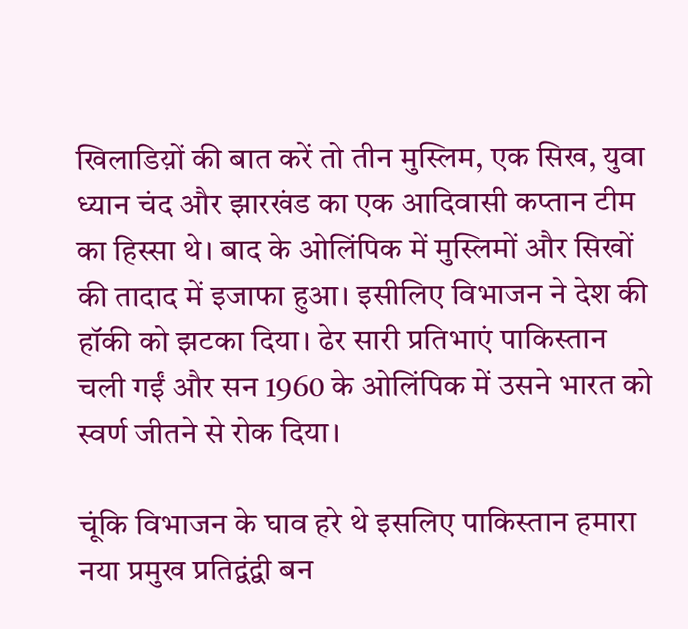खिलाडिय़ों की बात करें तो तीन मुस्लिम, एक सिख, युवा ध्यान चंद और झारखंड का एक आदिवासी कप्तान टीम का हिस्सा थे। बाद के ओलिंपिक में मुस्लिमों और सिखों की तादाद में इजाफा हुआ। इसीलिए विभाजन ने देश की हॉकी को झटका दिया। ढेर सारी प्रतिभाएं पाकिस्तान चली गईं और सन 1960 के ओलिंपिक में उसने भारत को स्वर्ण जीतने से रोक दिया।

चूंकि विभाजन के घाव हरे थे इसलिए पाकिस्तान हमारा नया प्रमुख प्रतिद्वंद्वी बन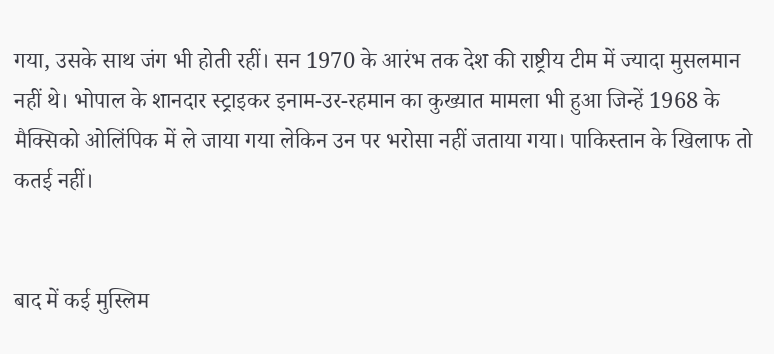गया, उसके साथ जंग भी होती रहीं। सन 1970 के आरंभ तक देश की राष्ट्रीय टीम में ज्यादा मुसलमान नहीं थे। भोपाल के शानदार स्ट्राइकर इनाम-उर-रहमान का कुख्यात मामला भी हुआ जिन्हें 1968 के मैक्सिको ओलिंपिक में ले जाया गया लेकिन उन पर भरोसा नहीं जताया गया। पाकिस्तान के खिलाफ तो कतई नहीं।


बाद में कई मुस्लिम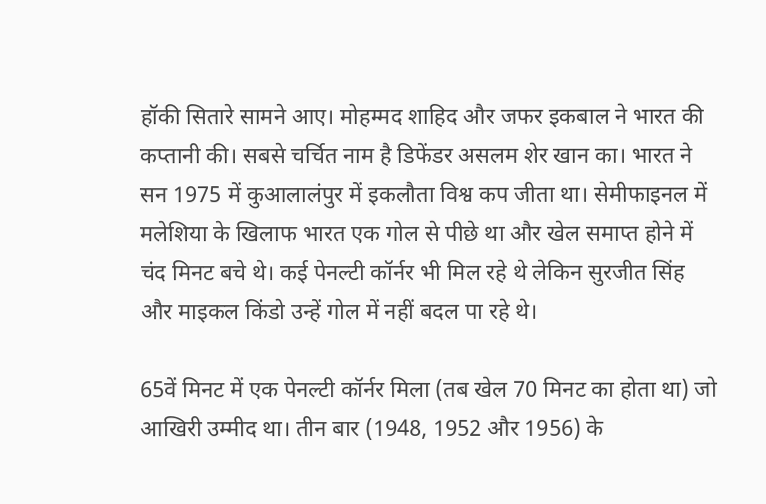हॉकी सितारे सामने आए। मोहम्मद शाहिद और जफर इकबाल ने भारत की कप्तानी की। सबसे चर्चित नाम है डिफेंडर असलम शेर खान का। भारत ने सन 1975 में कुआलालंपुर में इकलौता विश्व कप जीता था। सेमीफाइनल में मलेशिया के खिलाफ भारत एक गोल से पीछे था और खेल समाप्त होने में चंद मिनट बचे थे। कई पेनल्टी कॉर्नर भी मिल रहे थे लेकिन सुरजीत सिंह और माइकल किंडो उन्हें गोल में नहीं बदल पा रहे थे।

65वें मिनट में एक पेनल्टी कॉर्नर मिला (तब खेल 70 मिनट का होता था) जो आखिरी उम्मीद था। तीन बार (1948, 1952 और 1956) के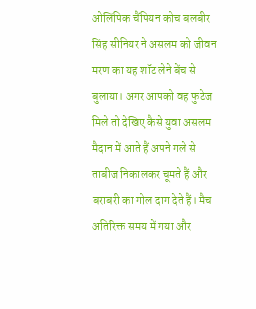ओलिंपिक चैंपियन कोच बलबीर सिंह सीनियर ने असलम को जीवन मरण का यह शॉट लेने बेंच से बुलाया। अगर आपको वह फुटेज मिले तो देखिए कैसे युवा असलम मैदान में आते हैं अपने गले से ताबीज निकालकर चूमते हैं और बराबरी का गोल दाग देते हैं। मैच अतिरिक्त समय में गया और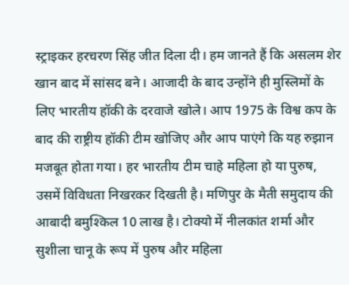स्ट्राइकर हरचरण सिंह जीत दिला दी। हम जानते हैं कि असलम शेर खान बाद में सांसद बने। आजादी के बाद उन्होंने ही मुस्लिमों के लिए भारतीय हॉकी के दरवाजे खोले। आप 1975 के विश्व कप के बाद की राष्ट्रीय हॉकी टीम खोजिए और आप पाएंगे कि यह रुझान मजबूत होता गया। हर भारतीय टीम चाहे महिला हो या पुरुष, उसमें विविधता निखरकर दिखती है। मणिपुर के मैती समुदाय की आबादी बमुश्किल 10 लाख है। टोक्यो में नीलकांत शर्मा और सुशीला चानू के रूप में पुरुष और महिला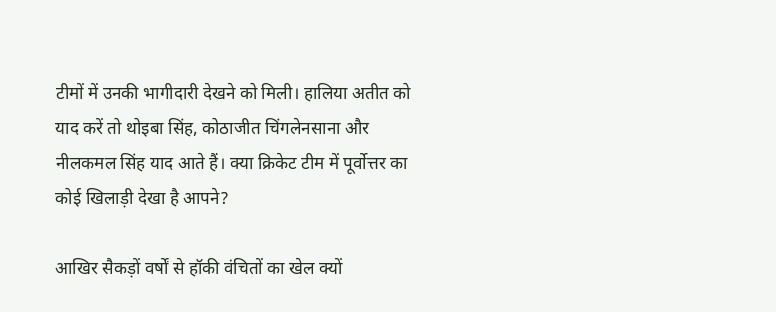टीमों में उनकी भागीदारी देखने को मिली। हालिया अतीत को याद करें तो थोइबा सिंह, कोठाजीत चिंगलेनसाना और नीलकमल सिंह याद आते हैं। क्या क्रिकेट टीम में पूर्वोत्तर का कोई खिलाड़ी देखा है आपने?

आखिर सैकड़ों वर्षों से हॉकी वंचितों का खेल क्यों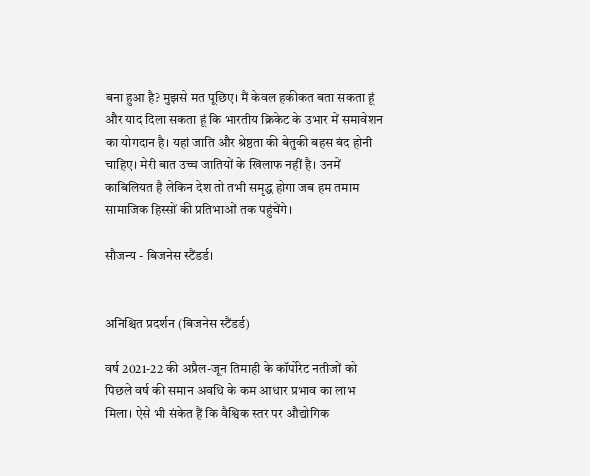बना हुआ है? मुझसे मत पूछिए। मैं केवल हकीकत बता सकता हूं और याद दिला सकता हूं कि भारतीय क्रिकेट के उभार में समावेशन का योगदान है। यहां जाति और श्रेष्ठता की बेतुकी बहस बंद होनी चाहिए। मेरी बात उच्च जातियों के खिलाफ नहीं है। उनमें काबिलियत है लेकिन देश तो तभी समृद्ध होगा जब हम तमाम सामाजिक हिस्सों की प्रतिभाओं तक पहुंचेंगे।

सौजन्य - बिजनेस स्टैंडर्ड।


अनिश्चित प्रदर्शन (बिजनेस स्टैंडर्ड)

वर्ष 2021-22 की अप्रैल-जून तिमाही के कॉर्पोरेट नतीजों को पिछले वर्ष की समान अवधि के कम आधार प्रभाव का लाभ मिला। ऐसे भी संकेत हैं कि वैश्विक स्तर पर औद्योगिक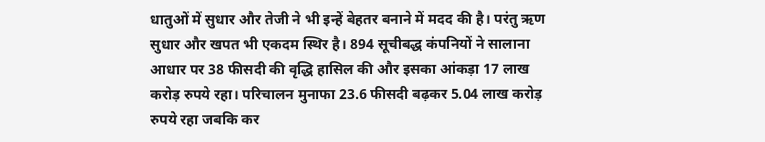धातुओं में सुधार और तेजी ने भी इन्हें बेहतर बनाने में मदद की है। परंतु ऋण सुधार और खपत भी एकदम स्थिर है। 894 सूचीबद्ध कंपनियों ने सालाना आधार पर 38 फीसदी की वृद्धि हासिल की और इसका आंकड़ा 17 लाख करोड़ रुपये रहा। परिचालन मुनाफा 23.6 फीसदी बढ़कर 5.04 लाख करोड़ रुपये रहा जबकि कर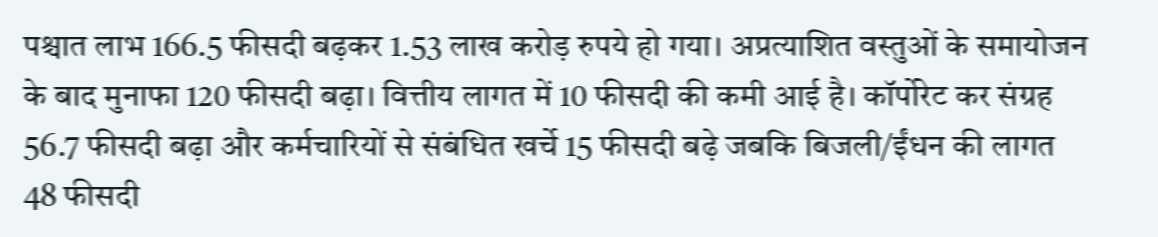पश्चात लाभ 166.5 फीसदी बढ़कर 1.53 लाख करोड़ रुपये हो गया। अप्रत्याशित वस्तुओं के समायोजन के बाद मुनाफा 120 फीसदी बढ़ा। वित्तीय लागत में 10 फीसदी की कमी आई है। कॉर्पोरेट कर संग्रह 56.7 फीसदी बढ़ा और कर्मचारियों से संबंधित खर्चे 15 फीसदी बढ़े जबकि बिजली/ईंधन की लागत 48 फीसदी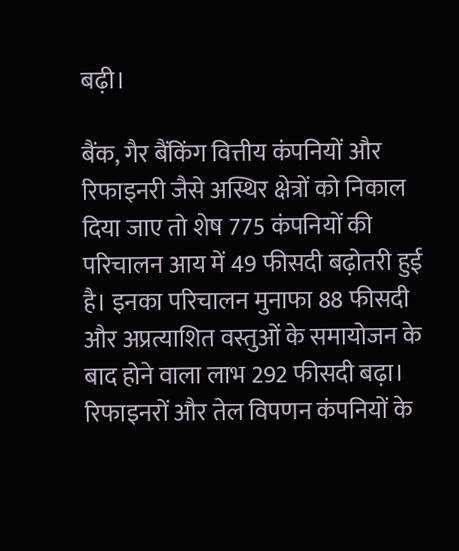बढ़ी।

बैंक, गैर बैंकिंग वित्तीय कंपनियों और रिफाइनरी जैसे अस्थिर क्षेत्रों को निकाल दिया जाए तो शेष 775 कंपनियों की परिचालन आय में 49 फीसदी बढ़ोतरी हुई है। इनका परिचालन मुनाफा 88 फीसदी और अप्रत्याशित वस्तुओं के समायोजन के बाद होने वाला लाभ 292 फीसदी बढ़ा। रिफाइनरों और तेल विपणन कंपनियों के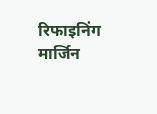रिफाइनिंग मार्जिन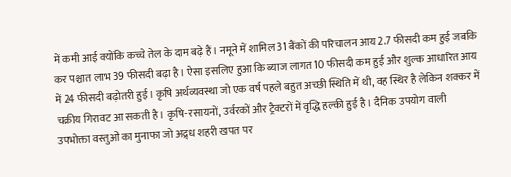में कमी आई क्योंकि कच्चे तेल के दाम बढ़े हैं। नमूने में शामिल 31 बैंकों की परिचालन आय 2.7 फीसदी कम हुई जबकि कर पश्चात लाभ 39 फीसदी बढ़ा है। ऐसा इसलिए हुआ कि ब्याज लागत 10 फीसदी कम हुई और शुल्क आधारित आय में 24 फीसदी बढ़ोतरी हुई। कृषि अर्थव्यवस्था जो एक वर्ष पहले बहुत अच्छी स्थिति में थी, वह स्थिर है लेकिन शक्कर में चक्रीय गिरावट आ सकती है। कृषि-रसायनों, उर्वरकों और ट्रैक्टरों में वृद्धि हल्की हुई है। दैनिक उपयोग वाली उपभोक्ता वस्तुओं का मुनाफा जो अद्र्ध शहरी खपत पर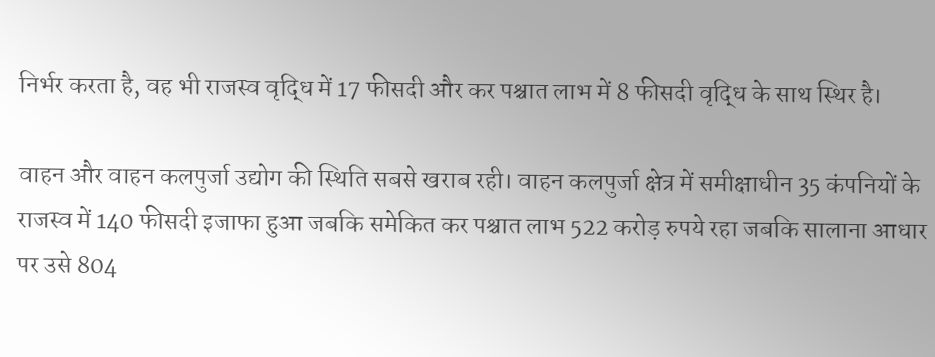निर्भर करता है, वह भी राजस्व वृद्धि में 17 फीसदी और कर पश्चात लाभ में 8 फीसदी वृद्धि के साथ स्थिर है।

वाहन और वाहन कलपुर्जा उद्योग की स्थिति सबसे खराब रही। वाहन कलपुर्जा क्षेत्र में समीक्षाधीन 35 कंपनियों के राजस्व में 140 फीसदी इजाफा हुआ जबकि समेकित कर पश्चात लाभ 522 करोड़ रुपये रहा जबकि सालाना आधार पर उसे 804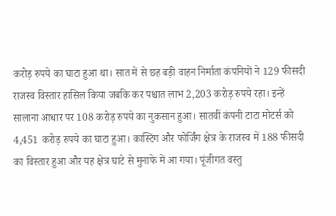करोड़ रुपये का घाटा हुआ था। सात में से छह बड़ी वाहन निर्माता कंपनियों ने 129 फीसदी राजस्व विस्तार हासिल किया जबकि कर पश्चात लाभ 2,203 करोड़ रुपये रहा। इन्हें सालाना आधार पर 108 करोड़ रुपये का नुकसान हुआ। सातवीं कंपनी टाटा मोटर्स को 4,451 करोड़ रुपये का घाटा हुआ। कास्टिंग और फोर्जिंग क्षेत्र के राजस्व में 188 फीसदी का विस्तार हुआ और यह क्षेत्र घाटे से मुनाफे में आ गया। पूंजीगत वस्तु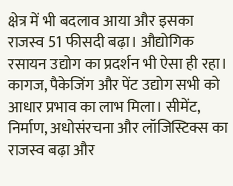क्षेत्र में भी बदलाव आया और इसका राजस्व 51 फीसदी बढ़ा। औद्योगिक रसायन उद्योग का प्रदर्शन भी ऐसा ही रहा। कागज, पैकेजिंग और पेंट उद्योग सभी को आधार प्रभाव का लाभ मिला। सीमेंट, निर्माण, अधोसंरचना और लॉजिस्टिक्स का राजस्व बढ़ा और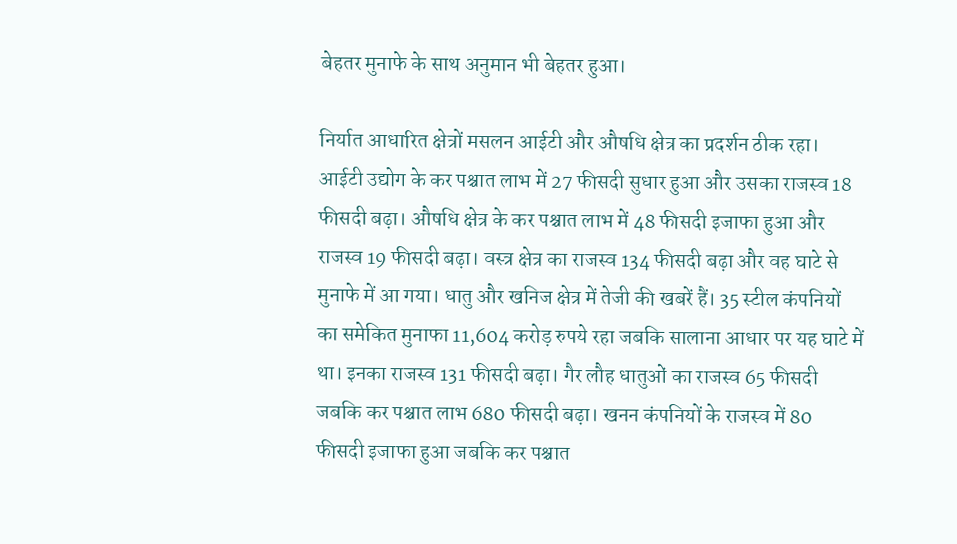बेहतर मुनाफे के साथ अनुमान भी बेहतर हुआ।

निर्यात आधारित क्षेत्रों मसलन आईटी और औषधि क्षेत्र का प्रदर्शन ठीक रहा। आईटी उद्योग के कर पश्चात लाभ में 27 फीसदी सुधार हुआ और उसका राजस्व 18 फीसदी बढ़ा। औषधि क्षेत्र के कर पश्चात लाभ में 48 फीसदी इजाफा हुआ और राजस्व 19 फीसदी बढ़ा। वस्त्र क्षेत्र का राजस्व 134 फीसदी बढ़ा और वह घाटे से मुनाफे में आ गया। धातु और खनिज क्षेत्र में तेजी की खबरें हैं। 35 स्टील कंपनियों का समेकित मुनाफा 11,604 करोड़ रुपये रहा जबकि सालाना आधार पर यह घाटे में था। इनका राजस्व 131 फीसदी बढ़ा। गैर लौह धातुओं का राजस्व 65 फीसदी जबकि कर पश्चात लाभ 680 फीसदी बढ़ा। खनन कंपनियों के राजस्व में 80 फीसदी इजाफा हुआ जबकि कर पश्चात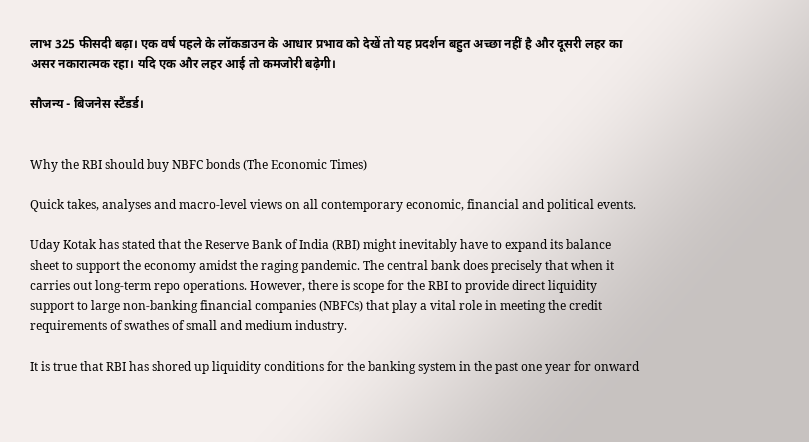लाभ 325 फीसदी बढ़ा। एक वर्ष पहले के लॉकडाउन के आधार प्रभाव को देखें तो यह प्रदर्शन बहुत अच्छा नहीं है और दूसरी लहर का असर नकारात्मक रहा। यदि एक और लहर आई तो कमजोरी बढ़ेगी।

सौजन्य - बिजनेस स्टैंडर्ड।


Why the RBI should buy NBFC bonds (The Economic Times)

Quick takes, analyses and macro-level views on all contemporary economic, financial and political events.

Uday Kotak has stated that the Reserve Bank of India (RBI) might inevitably have to expand its balance sheet to support the economy amidst the raging pandemic. The central bank does precisely that when it carries out long-term repo operations. However, there is scope for the RBI to provide direct liquidity support to large non-banking financial companies (NBFCs) that play a vital role in meeting the credit requirements of swathes of small and medium industry.

It is true that RBI has shored up liquidity conditions for the banking system in the past one year for onward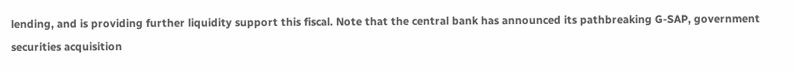lending, and is providing further liquidity support this fiscal. Note that the central bank has announced its pathbreaking G-SAP, government securities acquisition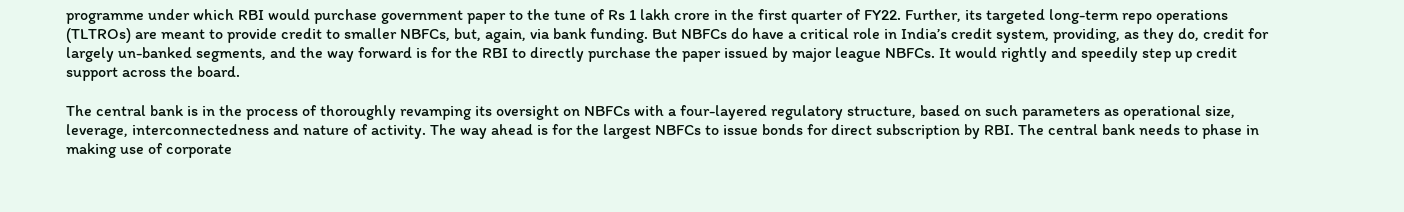programme under which RBI would purchase government paper to the tune of Rs 1 lakh crore in the first quarter of FY22. Further, its targeted long-term repo operations (TLTROs) are meant to provide credit to smaller NBFCs, but, again, via bank funding. But NBFCs do have a critical role in India’s credit system, providing, as they do, credit for largely un-banked segments, and the way forward is for the RBI to directly purchase the paper issued by major league NBFCs. It would rightly and speedily step up credit support across the board.

The central bank is in the process of thoroughly revamping its oversight on NBFCs with a four-layered regulatory structure, based on such parameters as operational size, leverage, interconnectedness and nature of activity. The way ahead is for the largest NBFCs to issue bonds for direct subscription by RBI. The central bank needs to phase in making use of corporate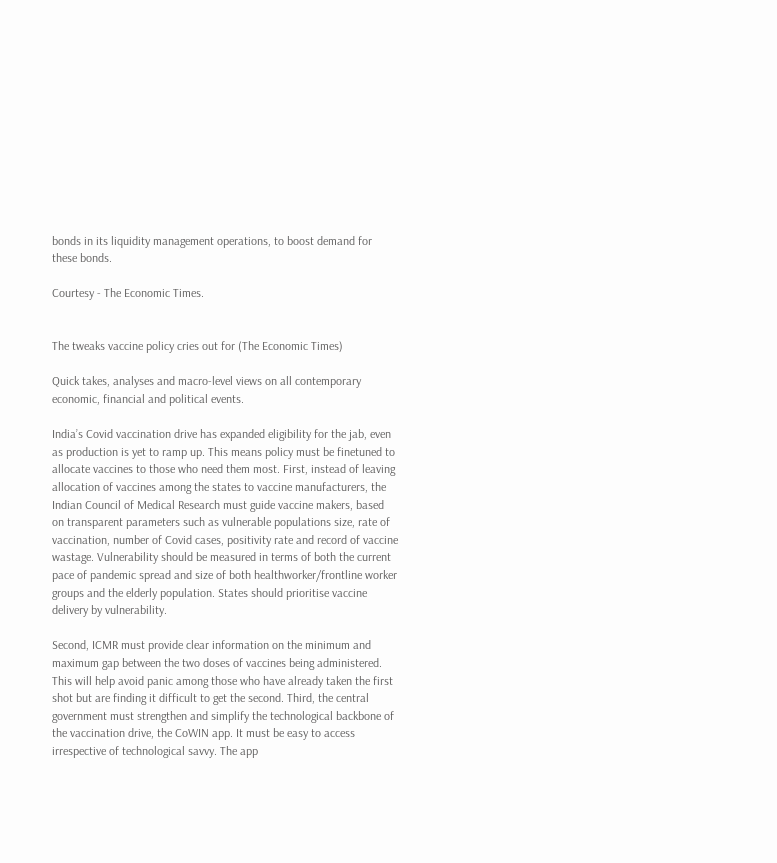bonds in its liquidity management operations, to boost demand for these bonds.

Courtesy - The Economic Times.


The tweaks vaccine policy cries out for (The Economic Times)

Quick takes, analyses and macro-level views on all contemporary economic, financial and political events.

India’s Covid vaccination drive has expanded eligibility for the jab, even as production is yet to ramp up. This means policy must be finetuned to allocate vaccines to those who need them most. First, instead of leaving allocation of vaccines among the states to vaccine manufacturers, the Indian Council of Medical Research must guide vaccine makers, based on transparent parameters such as vulnerable populations size, rate of vaccination, number of Covid cases, positivity rate and record of vaccine wastage. Vulnerability should be measured in terms of both the current pace of pandemic spread and size of both healthworker/frontline worker groups and the elderly population. States should prioritise vaccine delivery by vulnerability.

Second, ICMR must provide clear information on the minimum and maximum gap between the two doses of vaccines being administered. This will help avoid panic among those who have already taken the first shot but are finding it difficult to get the second. Third, the central government must strengthen and simplify the technological backbone of the vaccination drive, the CoWIN app. It must be easy to access irrespective of technological savvy. The app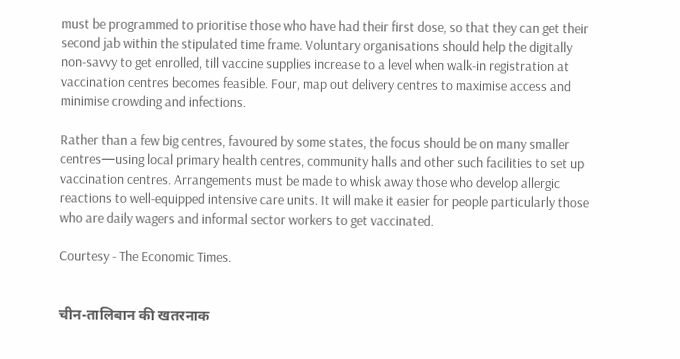must be programmed to prioritise those who have had their first dose, so that they can get their second jab within the stipulated time frame. Voluntary organisations should help the digitally non-savvy to get enrolled, till vaccine supplies increase to a level when walk-in registration at vaccination centres becomes feasible. Four, map out delivery centres to maximise access and minimise crowding and infections.

Rather than a few big centres, favoured by some states, the focus should be on many smaller centres—using local primary health centres, community halls and other such facilities to set up vaccination centres. Arrangements must be made to whisk away those who develop allergic reactions to well-equipped intensive care units. It will make it easier for people particularly those who are daily wagers and informal sector workers to get vaccinated.

Courtesy - The Economic Times.


चीन-तालिबान की खतरनाक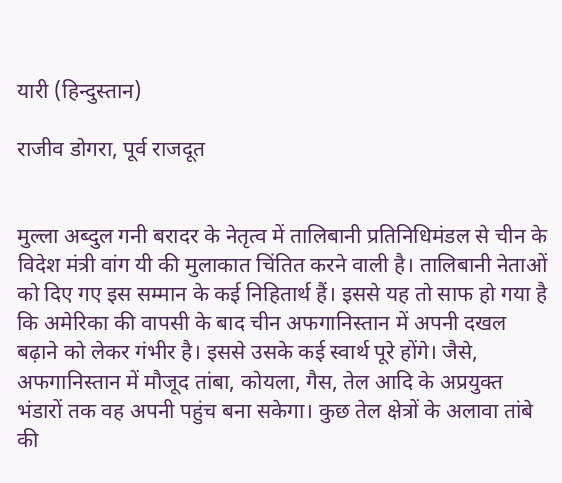यारी (हिन्दुस्तान)

राजीव डोगरा, पूर्व राजदूत


मुल्ला अब्दुल गनी बरादर के नेतृत्व में तालिबानी प्रतिनिधिमंडल से चीन के विदेश मंत्री वांग यी की मुलाकात चिंतित करने वाली है। तालिबानी नेताओं को दिए गए इस सम्मान के कई निहितार्थ हैं। इससे यह तो साफ हो गया है कि अमेरिका की वापसी के बाद चीन अफगानिस्तान में अपनी दखल बढ़ाने को लेकर गंभीर है। इससे उसके कई स्वार्थ पूरे होंगे। जैसे, अफगानिस्तान में मौजूद तांबा, कोयला, गैस, तेल आदि के अप्रयुक्त भंडारों तक वह अपनी पहुंच बना सकेगा। कुछ तेल क्षेत्रों के अलावा तांबे की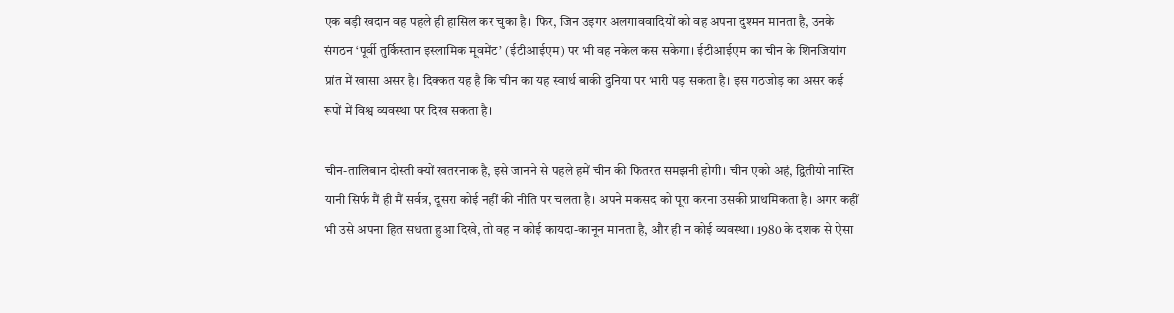एक बड़ी खदान वह पहले ही हासिल कर चुका है। फिर, जिन उइगर अलगाववादियों को वह अपना दुश्मन मानता है, उनके संगठन ‘पूर्वी तुर्किस्तान इस्लामिक मूवमेंट’ (ईटीआईएम) पर भी वह नकेल कस सकेगा। ईटीआईएम का चीन के शिनजियांग प्रांत में खासा असर है। दिक्कत यह है कि चीन का यह स्वार्थ बाकी दुनिया पर भारी पड़ सकता है। इस गठजोड़ का असर कई रूपों में विश्व व्यवस्था पर दिख सकता है।

चीन-तालिबान दोस्ती क्यों खतरनाक है, इसे जानने से पहले हमें चीन की फितरत समझनी होगी। चीन एको अहं, द्वितीयो नास्ति  यानी सिर्फ मैं ही मैं सर्वत्र, दूसरा कोई नहीं की नीति पर चलता है। अपने मकसद को पूरा करना उसकी प्राथमिकता है। अगर कहीं भी उसे अपना हित सधता हुआ दिखे, तो वह न कोई कायदा-कानून मानता है, और ही न कोई व्यवस्था। 1980 के दशक से ऐसा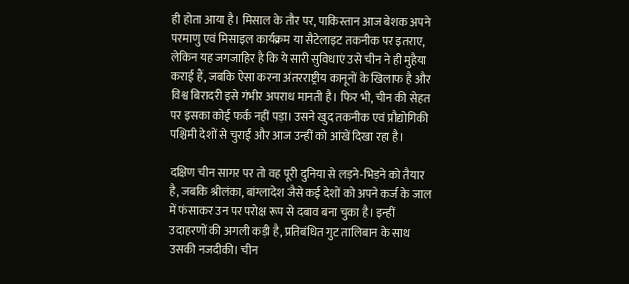ही होता आया है। मिसाल के तौर पर, पाकिस्तान आज बेशक अपने परमाणु एवं मिसाइल कार्यक्रम या सैटेलाइट तकनीक पर इतराए, लेकिन यह जगजाहिर है कि ये सारी सुविधाएं उसे चीन ने ही मुहैया कराई हैं, जबकि ऐसा करना अंतरराष्ट्रीय कानूनों के खिलाफ है और विश्व बिरादरी इसे गंभीर अपराध मानती है। फिर भी, चीन की सेहत पर इसका कोई फर्क नहीं पड़ा। उसने खुद तकनीक एवं प्रौद्योगिकी पश्चिमी देशों से चुराईं और आज उन्हीं को आंखें दिखा रहा है।

दक्षिण चीन सागर पर तो वह पूरी दुनिया से लड़ने-भिड़ने को तैयार है, जबकि श्रीलंका, बांग्लादेश जैसे कई देशों को अपने कर्ज के जाल में फंसाकर उन पर परोक्ष रूप से दबाव बना चुका है। इन्हीं उदाहरणों की अगली कड़ी है, प्रतिबंधित गुट तालिबान के साथ उसकी नजदीकी। चीन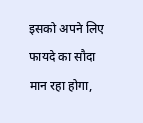इसको अपने लिए फायदे का सौदा मान रहा होगा,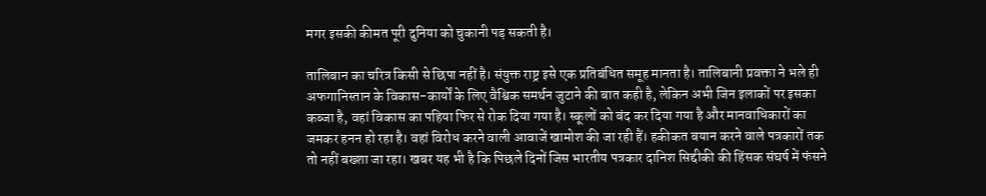मगर इसकी कीमत पूरी दुनिया को चुकानी पड़ सकती है।

तालिबान का चरित्र किसी से छिपा नहीं है। संयुक्त राष्ट्र इसे एक प्रतिबंधित समूह मानता है। तालिबानी प्रवक्ता ने भले ही अफगानिस्तान के विकास-कार्यों के लिए वैश्विक समर्थन जुटाने की बात कही है, लेकिन अभी जिन इलाकों पर इसका कब्जा है, वहां विकास का पहिया फिर से रोक दिया गया है। स्कूलों को बंद कर दिया गया है और मानवाधिकारों का जमकर हनन हो रहा है। वहां विरोध करने वाली आवाजें खामोश की जा रही हैं। हकीकत बयान करने वाले पत्रकारों तक तो नहीं बख्शा जा रहा। खबर यह भी है कि पिछले दिनों जिस भारतीय पत्रकार दानिश सिद्दीकी की हिंसक संघर्ष में फंसने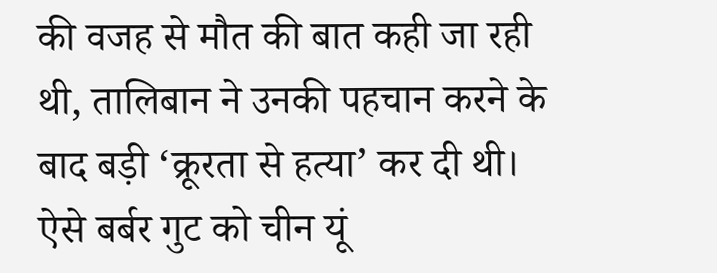की वजह से मौत की बात कही जा रही थी, तालिबान ने उनकी पहचान करने के बाद बड़ी ‘क्रूरता से हत्या’ कर दी थी। ऐसे बर्बर गुट को चीन यूं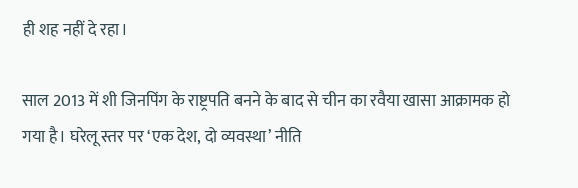ही शह नहीं दे रहा।

साल 2013 में शी जिनपिंग के राष्ट्रपति बनने के बाद से चीन का रवैया खासा आक्रामक हो गया है। घरेलू स्तर पर ‘एक देश, दो व्यवस्था’ नीति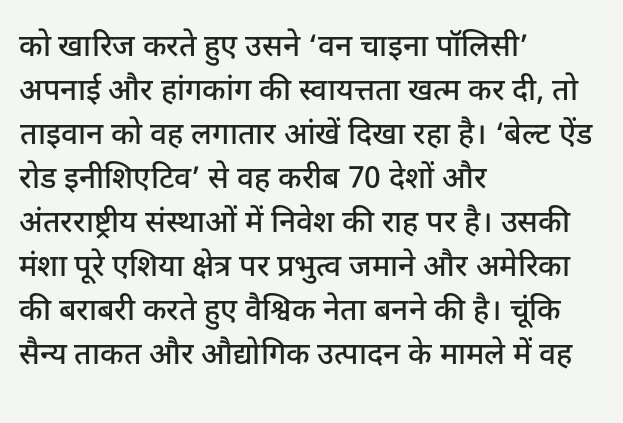को खारिज करते हुए उसने ‘वन चाइना पॉलिसी’ अपनाई और हांगकांग की स्वायत्तता खत्म कर दी, तो ताइवान को वह लगातार आंखें दिखा रहा है। ‘बेल्ट ऐंड रोड इनीशिएटिव’ से वह करीब 70 देशों और अंतरराष्ट्रीय संस्थाओं में निवेश की राह पर है। उसकी मंशा पूरे एशिया क्षेत्र पर प्रभुत्व जमाने और अमेरिका की बराबरी करते हुए वैश्विक नेता बनने की है। चूंकि सैन्य ताकत और औद्योगिक उत्पादन के मामले में वह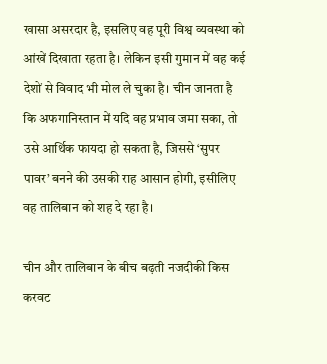खासा असरदार है, इसलिए वह पूरी विश्व व्यवस्था को आंखें दिखाता रहता है। लेकिन इसी गुमान में वह कई देशों से विवाद भी मोल ले चुका है। चीन जानता है कि अफगानिस्तान में यदि वह प्रभाव जमा सका, तो उसे आर्थिक फायदा हो सकता है, जिससे ‘सुपर पावर’ बनने की उसकी राह आसान होगी, इसीलिए वह तालिबान को शह दे रहा है।

चीन और तालिबान के बीच बढ़ती नजदीकी किस करवट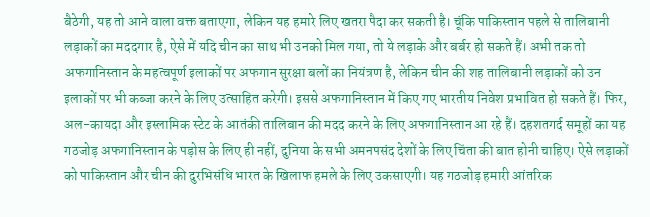बैठेगी, यह तो आने वाला वक्त बताएगा, लेकिन यह हमारे लिए खतरा पैदा कर सकती है। चूंकि पाकिस्तान पहले से तालिबानी लड़ाकों का मददगार है, ऐसे में यदि चीन का साथ भी उनको मिल गया, तो ये लड़ाके और बर्बर हो सकते हैं। अभी तक तो अफगानिस्तान के महत्वपूर्ण इलाकों पर अफगान सुरक्षा बलों का नियंत्रण है, लेकिन चीन की शह तालिबानी लड़ाकों को उन इलाकों पर भी कब्जा करने के लिए उत्साहित करेगी। इससे अफगानिस्तान में किए गए भारतीय निवेश प्रभावित हो सकते हैं। फिर, अल-कायदा और इस्लामिक स्टेट के आतंकी तालिबान की मदद करने के लिए अफगानिस्तान आ रहे हैं। दहशतगर्द समूहों का यह गठजोड़ अफगानिस्तान के पड़ोस के लिए ही नहीं, दुनिया के सभी अमनपसंद देशों के लिए चिंता की बात होनी चाहिए। ऐसे लड़ाकों को पाकिस्तान और चीन की दुरभिसंधि भारत के खिलाफ हमले के लिए उकसाएगी। यह गठजोड़ हमारी आंतरिक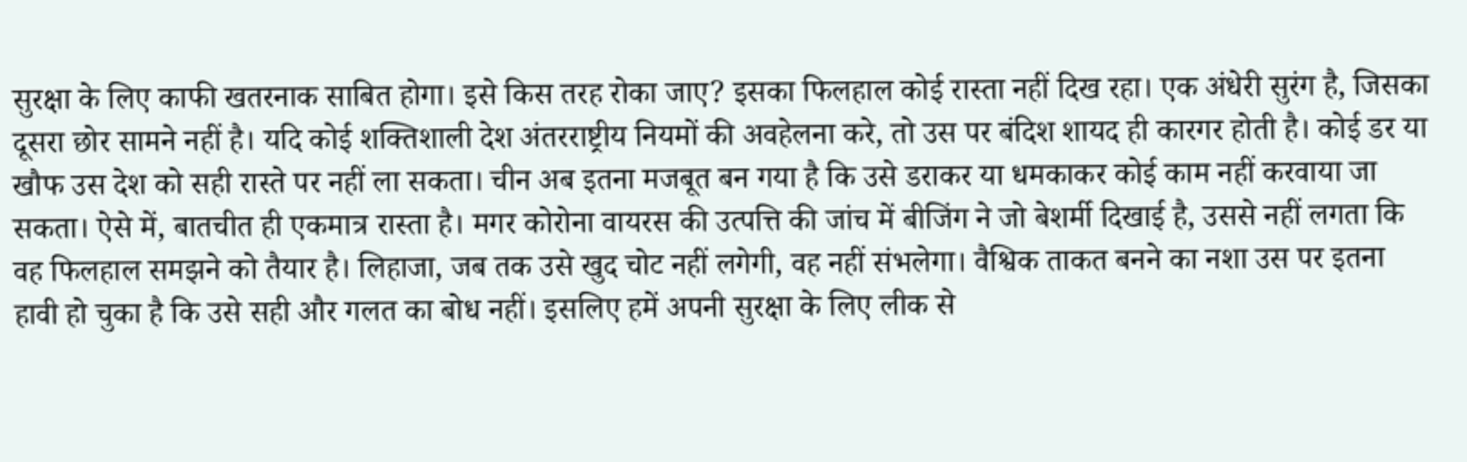सुरक्षा के लिए काफी खतरनाक साबित होगा। इसे किस तरह रोका जाए? इसका फिलहाल कोई रास्ता नहीं दिख रहा। एक अंधेरी सुरंग है, जिसका दूसरा छोर सामने नहीं है। यदि कोई शक्तिशाली देश अंतरराष्ट्रीय नियमों की अवहेलना करे, तो उस पर बंदिश शायद ही कारगर होती है। कोई डर या खौफ उस देश को सही रास्ते पर नहीं ला सकता। चीन अब इतना मजबूत बन गया है कि उसे डराकर या धमकाकर कोई काम नहीं करवाया जा सकता। ऐसे में, बातचीत ही एकमात्र रास्ता है। मगर कोरोना वायरस की उत्पत्ति की जांच में बीजिंग ने जो बेशर्मी दिखाई है, उससे नहीं लगता कि वह फिलहाल समझने को तैयार है। लिहाजा, जब तक उसे खुद चोट नहीं लगेगी, वह नहीं संभलेगा। वैश्विक ताकत बनने का नशा उस पर इतना हावी हो चुका है कि उसे सही और गलत का बोध नहीं। इसलिए हमें अपनी सुरक्षा के लिए लीक से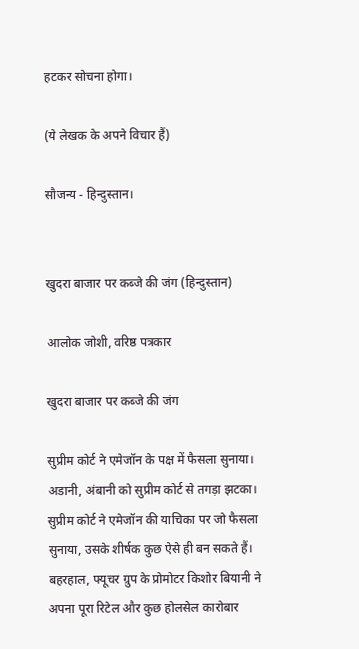हटकर सोचना होगा।

(ये लेखक के अपने विचार हैं)

सौजन्य - हिन्दुस्तान।


खुदरा बाजार पर कब्जे की जंग (हिन्दुस्तान)

आलोक जोशी, वरिष्ठ पत्रकार

खुदरा बाजार पर कब्जे की जंग

सुप्रीम कोर्ट ने एमेजॉन के पक्ष में फैसला सुनाया। अडानी, अंबानी को सुप्रीम कोर्ट से तगड़ा झटका। सुप्रीम कोर्ट ने एमेजॉन की याचिका पर जो फैसला सुनाया, उसके शीर्षक कुछ ऐसे ही बन सकते हैं। बहरहाल, फ्यूचर ग्रुप के प्रोमोटर किशोर बियानी ने अपना पूरा रिटेल और कुछ होलसेल कारोबार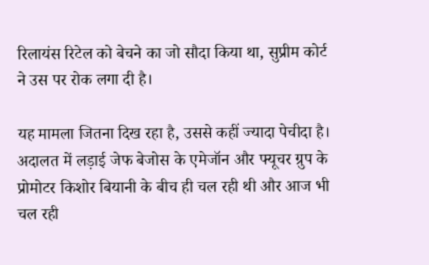रिलायंस रिटेल को बेचने का जो सौदा किया था, सुप्रीम कोर्ट ने उस पर रोक लगा दी है।

यह मामला जितना दिख रहा है, उससे कहीं ज्यादा पेचीदा है। अदालत में लड़ाई जेफ बेजोस के एमेजॉन और फ्यूचर ग्रुप के प्रोमोटर किशोर बियानी के बीच ही चल रही थी और आज भी चल रही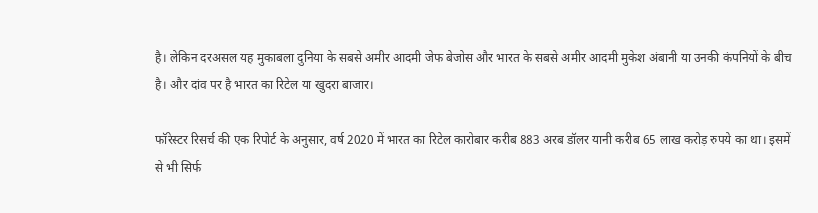है। लेकिन दरअसल यह मुकाबला दुनिया के सबसे अमीर आदमी जेफ बेजोस और भारत के सबसे अमीर आदमी मुकेश अंबानी या उनकी कंपनियों के बीच है। और दांव पर है भारत का रिटेल या खुदरा बाजार।

फॉरेस्टर रिसर्च की एक रिपोर्ट के अनुसार, वर्ष 2020 में भारत का रिटेल कारोबार करीब 883 अरब डॉलर यानी करीब 65 लाख करोड़ रुपये का था। इसमें से भी सिर्फ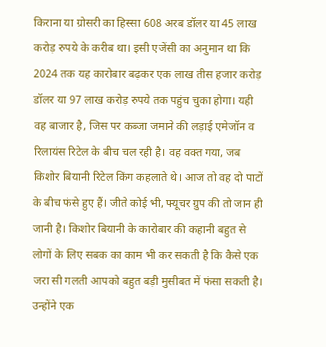किराना या ग्रोसरी का हिस्सा 608 अरब डॉलर या 45 लाख करोड़ रुपये के करीब था। इसी एजेंसी का अनुमान था कि 2024 तक यह कारोबार बढ़कर एक लाख तीस हजार करोड़ डॉलर या 97 लाख करोड़ रुपये तक पहुंच चुका होगा। यही वह बाजार है, जिस पर कब्जा जमाने की लड़ाई एमेजॉन व रिलायंस रिटेल के बीच चल रही है। वह वक्त गया, जब किशोर बियानी रिटेल किंग कहलाते थे। आज तो वह दो पाटों के बीच फंसे हुए हैं। जीते कोई भी, फ्यूचर ग्रुप की तो जान ही जानी है। किशोर बियानी के कारोबार की कहानी बहुत से लोगों के लिए सबक का काम भी कर सकती है कि कैसे एक जरा सी गलती आपको बहुत बड़ी मुसीबत में फंसा सकती है। उन्होंने एक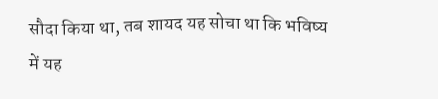सौदा किया था, तब शायद यह सोचा था कि भविष्य में यह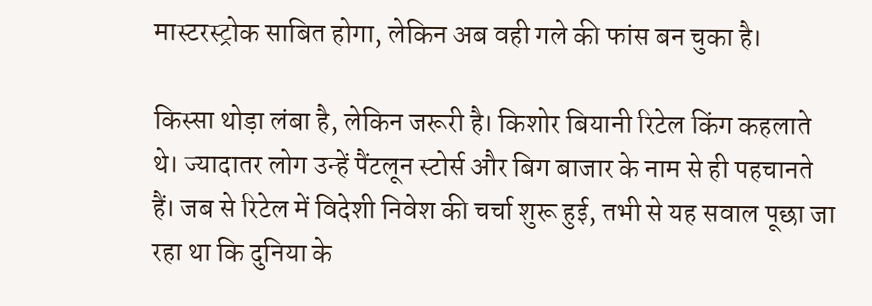मास्टरस्ट्रोक साबित होगा, लेकिन अब वही गले की फांस बन चुका है।

किस्सा थोड़ा लंबा है, लेकिन जरूरी है। किशोर बियानी रिटेल किंग कहलाते थे। ज्यादातर लोग उन्हें पैंटलून स्टोर्स और बिग बाजार के नाम से ही पहचानते हैं। जब से रिटेल में विदेशी निवेश की चर्चा शुरू हुई, तभी से यह सवाल पूछा जा रहा था कि दुनिया के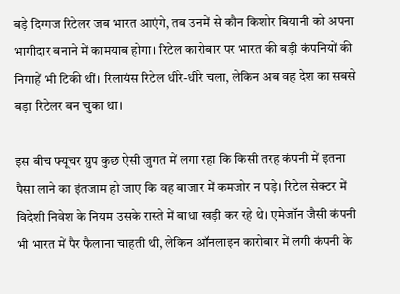बड़े दिग्गज रिटेलर जब भारत आएंगे, तब उनमें से कौन किशोर बियानी को अपना भागीदार बनाने में कामयाब होगा। रिटेल कारोबार पर भारत की बड़ी कंपनियों की निगाहें भी टिकी थीं। रिलायंस रिटेल धीरे-धीरे चला, लेकिन अब वह देश का सबसे बड़ा रिटेलर बन चुका था।

इस बीच फ्यूचर ग्रुप कुछ ऐसी जुगत में लगा रहा कि किसी तरह कंपनी में इतना पैसा लाने का इंतजाम हो जाए कि वह बाजार में कमजोर न पड़े। रिटेल सेक्टर में विदेशी निवेश के नियम उसके रास्ते में बाधा खड़ी कर रहे थे। एमेजॉन जैसी कंपनी भी भारत में पैर फैलाना चाहती थी, लेकिन ऑनलाइन कारोबार में लगी कंपनी के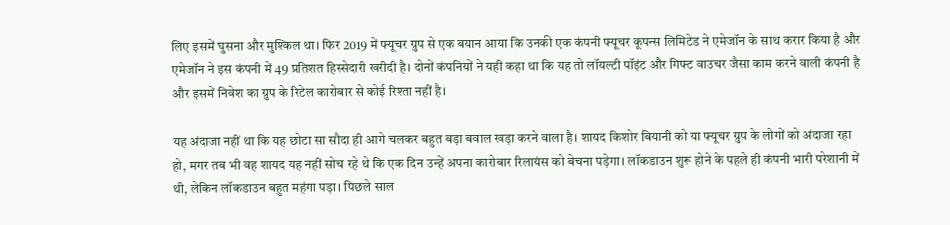लिए इसमें घुसना और मुश्किल था। फिर 2019 में फ्यूचर ग्रुप से एक बयान आया कि उनकी एक कंपनी फ्यूचर कूपन्स लिमिटेड ने एमेजॉन के साथ करार किया है और एमेजॉन ने इस कंपनी में 49 प्रतिशत हिस्सेदारी खरीदी है। दोनों कंपनियों ने यही कहा था कि यह तो लॉयल्टी पॉइंट और गिफ्ट वाउचर जैसा काम करने वाली कंपनी है और इसमें निवेश का ग्रुप के रिटेल कारोबार से कोई रिश्ता नहीं है।

यह अंदाजा नहीं था कि यह छोटा सा सौदा ही आगे चलकर बहुत बड़ा बवाल खड़ा करने वाला है। शायद किशोर बियानी को या फ्यूचर ग्रुप के लोगों को अंदाजा रहा हो, मगर तब भी वह शायद यह नहीं सोच रहे थे कि एक दिन उन्हें अपना कारोबार रिलायंस को बेचना पड़ेगा। लॉकडाउन शुरू होने के पहले ही कंपनी भारी परेशानी में थी, लेकिन लॉकडाउन बहुत महंगा पड़ा। पिछले साल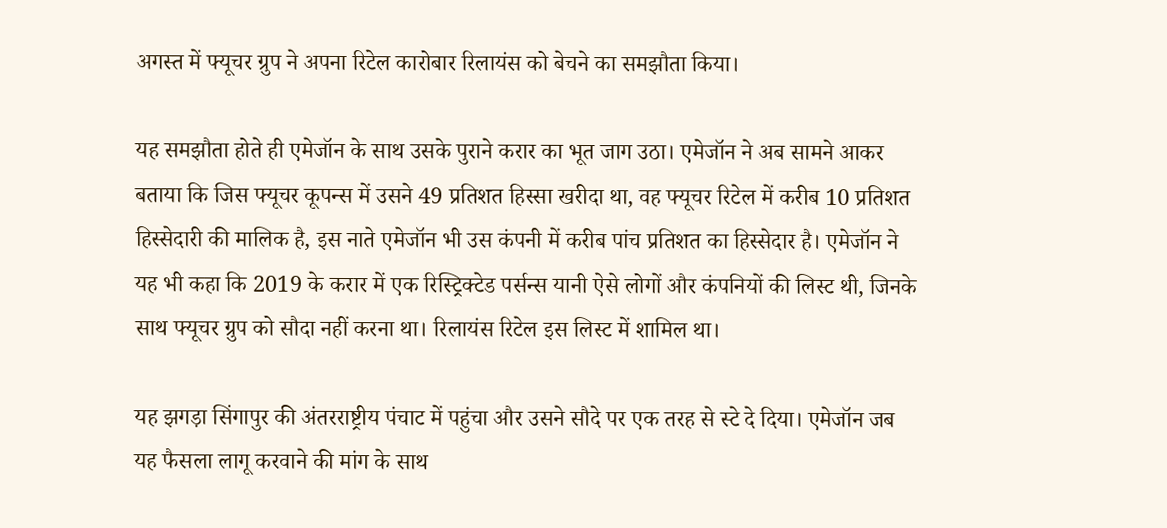अगस्त में फ्यूचर ग्रुप ने अपना रिटेल कारोबार रिलायंस को बेचने का समझौता किया।

यह समझौता होते ही एमेजॉन के साथ उसके पुराने करार का भूत जाग उठा। एमेजॉन ने अब सामने आकर बताया कि जिस फ्यूचर कूपन्स में उसने 49 प्रतिशत हिस्सा खरीदा था, वह फ्यूचर रिटेल में करीब 10 प्रतिशत हिस्सेदारी की मालिक है, इस नाते एमेजॉन भी उस कंपनी में करीब पांच प्रतिशत का हिस्सेदार है। एमेजॉन ने यह भी कहा कि 2019 के करार में एक रिस्ट्रिक्टेड पर्सन्स यानी ऐसे लोगों और कंपनियों की लिस्ट थी, जिनके साथ फ्यूचर ग्रुप को सौदा नहीं करना था। रिलायंस रिटेल इस लिस्ट में शामिल था।

यह झगड़ा सिंगापुर की अंतरराष्ट्रीय पंचाट में पहुंचा और उसने सौदे पर एक तरह से स्टे दे दिया। एमेजॉन जब यह फैसला लागू करवाने की मांग के साथ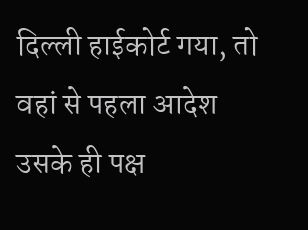दिल्ली हाईकोर्ट गया, तो वहां से पहला आदेश उसके ही पक्ष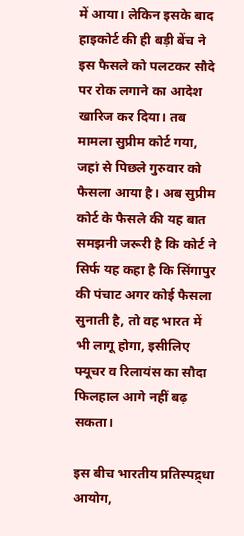में आया। लेकिन इसके बाद हाइकोर्ट की ही बड़ी बेंच ने इस फैसले को पलटकर सौदे पर रोक लगाने का आदेश खारिज कर दिया। तब मामला सुप्रीम कोर्ट गया, जहां से पिछले गुरुवार को फैसला आया है। अब सुप्रीम कोर्ट के फैसले की यह बात समझनी जरूरी है कि कोर्ट ने सिर्फ यह कहा है कि सिंगापुर की पंचाट अगर कोई फैसला सुनाती है, तो वह भारत में भी लागू होगा, इसीलिए फ्यूचर व रिलायंस का सौदा फिलहाल आगे नहीं बढ़ सकता।

इस बीच भारतीय प्रतिस्पद्र्धा आयोग,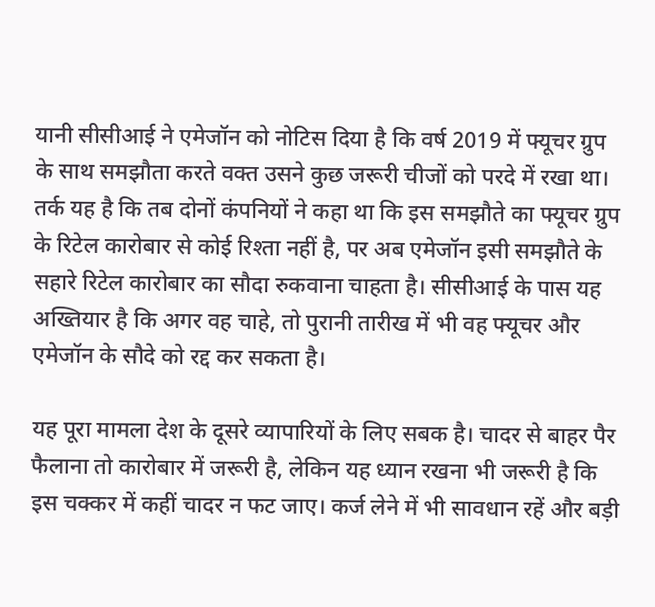यानी सीसीआई ने एमेजॉन को नोटिस दिया है कि वर्ष 2019 में फ्यूचर ग्रुप के साथ समझौता करते वक्त उसने कुछ जरूरी चीजों को परदे में रखा था। तर्क यह है कि तब दोनों कंपनियों ने कहा था कि इस समझौते का फ्यूचर ग्रुप के रिटेल कारोबार से कोई रिश्ता नहीं है, पर अब एमेजॉन इसी समझौते के सहारे रिटेल कारोबार का सौदा रुकवाना चाहता है। सीसीआई के पास यह अख्तियार है कि अगर वह चाहे, तो पुरानी तारीख में भी वह फ्यूचर और एमेजॉन के सौदे को रद्द कर सकता है।

यह पूरा मामला देश के दूसरे व्यापारियों के लिए सबक है। चादर से बाहर पैर फैलाना तो कारोबार में जरूरी है, लेकिन यह ध्यान रखना भी जरूरी है कि इस चक्कर में कहीं चादर न फट जाए। कर्ज लेने में भी सावधान रहें और बड़ी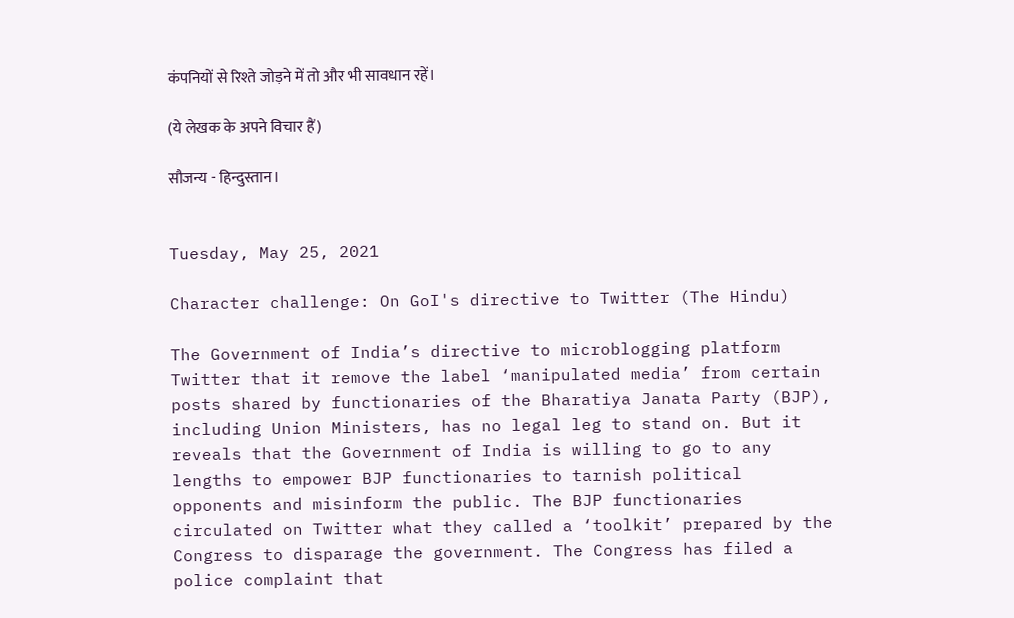कंपनियों से रिश्ते जोड़ने में तो और भी सावधान रहें।

(ये लेखक के अपने विचार हैं)

सौजन्य - हिन्दुस्तान।


Tuesday, May 25, 2021

Character challenge: On GoI's directive to Twitter (The Hindu)

The Government of India’s directive to microblogging platform Twitter that it remove the label ‘manipulated media’ from certain posts shared by functionaries of the Bharatiya Janata Party (BJP), including Union Ministers, has no legal leg to stand on. But it reveals that the Government of India is willing to go to any lengths to empower BJP functionaries to tarnish political opponents and misinform the public. The BJP functionaries circulated on Twitter what they called a ‘toolkit’ prepared by the Congress to disparage the government. The Congress has filed a police complaint that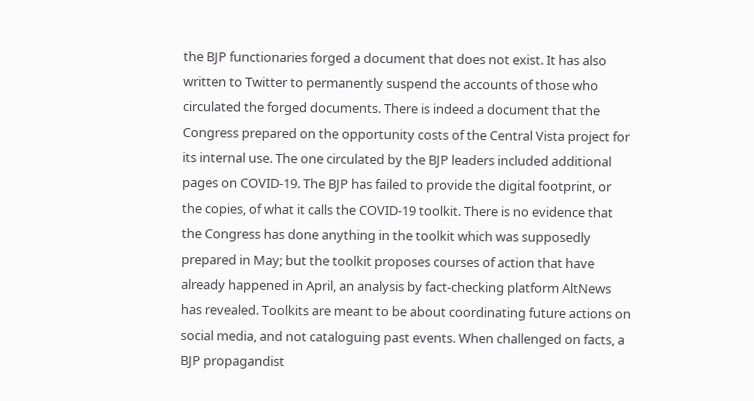the BJP functionaries forged a document that does not exist. It has also written to Twitter to permanently suspend the accounts of those who circulated the forged documents. There is indeed a document that the Congress prepared on the opportunity costs of the Central Vista project for its internal use. The one circulated by the BJP leaders included additional pages on COVID-19. The BJP has failed to provide the digital footprint, or the copies, of what it calls the COVID-19 toolkit. There is no evidence that the Congress has done anything in the toolkit which was supposedly prepared in May; but the toolkit proposes courses of action that have already happened in April, an analysis by fact-checking platform AltNews has revealed. Toolkits are meant to be about coordinating future actions on social media, and not cataloguing past events. When challenged on facts, a BJP propagandist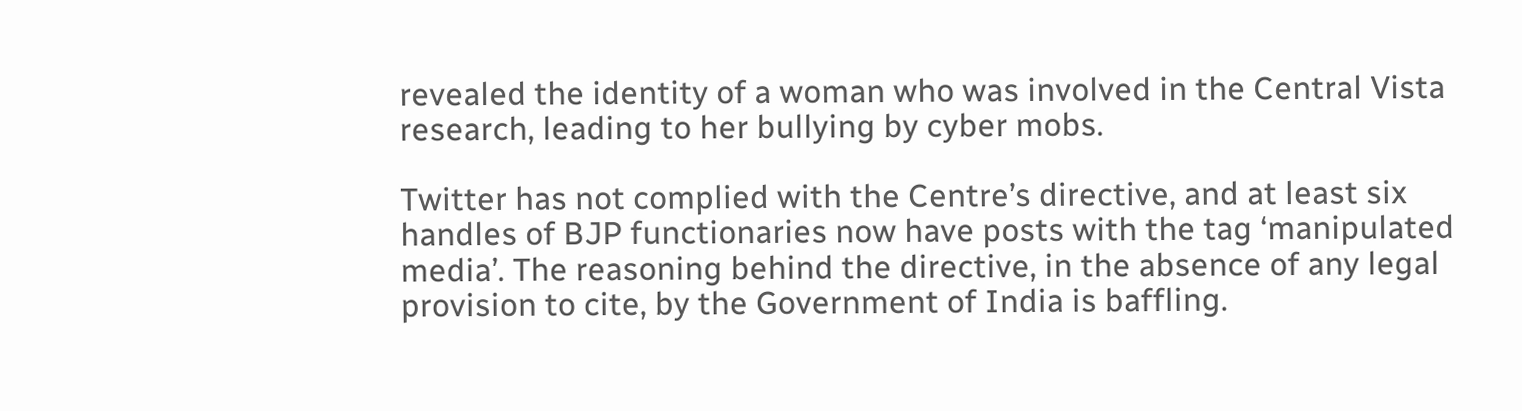revealed the identity of a woman who was involved in the Central Vista research, leading to her bullying by cyber mobs.

Twitter has not complied with the Centre’s directive, and at least six handles of BJP functionaries now have posts with the tag ‘manipulated media’. The reasoning behind the directive, in the absence of any legal provision to cite, by the Government of India is baffling.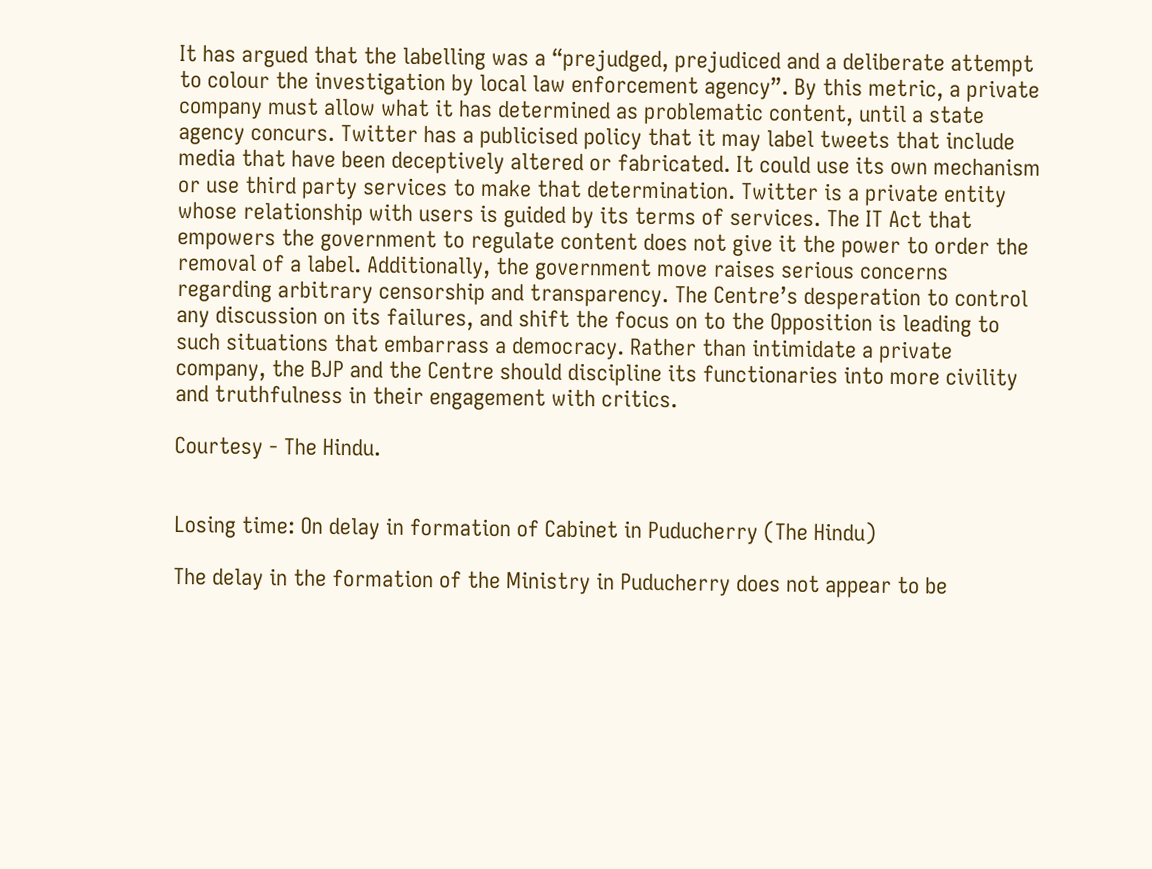It has argued that the labelling was a “prejudged, prejudiced and a deliberate attempt to colour the investigation by local law enforcement agency”. By this metric, a private company must allow what it has determined as problematic content, until a state agency concurs. Twitter has a publicised policy that it may label tweets that include media that have been deceptively altered or fabricated. It could use its own mechanism or use third party services to make that determination. Twitter is a private entity whose relationship with users is guided by its terms of services. The IT Act that empowers the government to regulate content does not give it the power to order the removal of a label. Additionally, the government move raises serious concerns regarding arbitrary censorship and transparency. The Centre’s desperation to control any discussion on its failures, and shift the focus on to the Opposition is leading to such situations that embarrass a democracy. Rather than intimidate a private company, the BJP and the Centre should discipline its functionaries into more civility and truthfulness in their engagement with critics.

Courtesy - The Hindu.


Losing time: On delay in formation of Cabinet in Puducherry (The Hindu)

The delay in the formation of the Ministry in Puducherry does not appear to be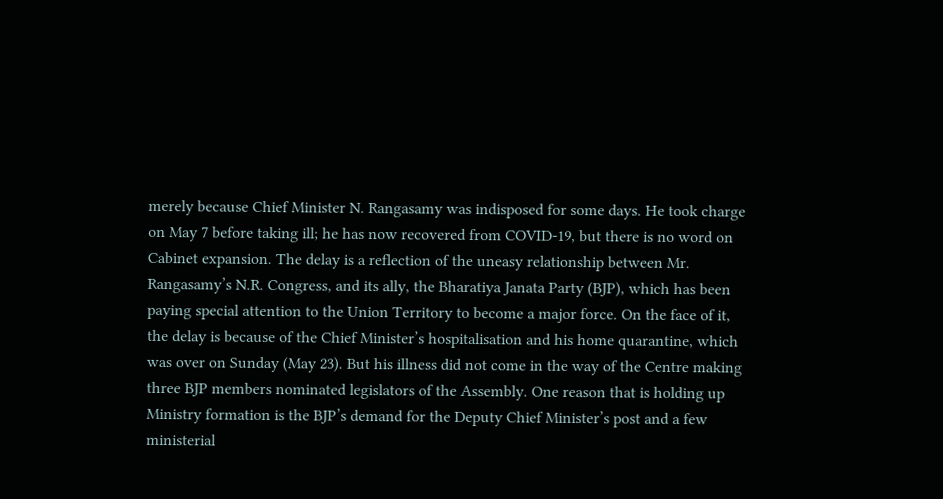merely because Chief Minister N. Rangasamy was indisposed for some days. He took charge on May 7 before taking ill; he has now recovered from COVID-19, but there is no word on Cabinet expansion. The delay is a reflection of the uneasy relationship between Mr. Rangasamy’s N.R. Congress, and its ally, the Bharatiya Janata Party (BJP), which has been paying special attention to the Union Territory to become a major force. On the face of it, the delay is because of the Chief Minister’s hospitalisation and his home quarantine, which was over on Sunday (May 23). But his illness did not come in the way of the Centre making three BJP members nominated legislators of the Assembly. One reason that is holding up Ministry formation is the BJP’s demand for the Deputy Chief Minister’s post and a few ministerial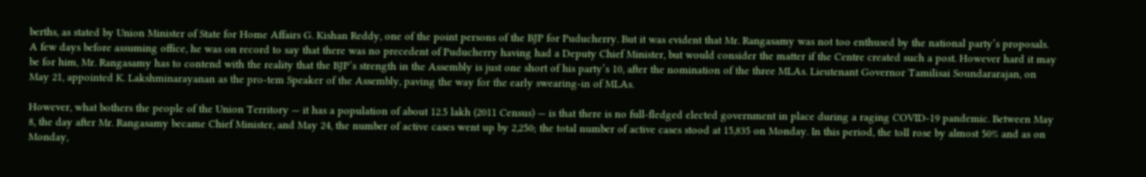berths, as stated by Union Minister of State for Home Affairs G. Kishan Reddy, one of the point persons of the BJP for Puducherry. But it was evident that Mr. Rangasamy was not too enthused by the national party’s proposals. A few days before assuming office, he was on record to say that there was no precedent of Puducherry having had a Deputy Chief Minister, but would consider the matter if the Centre created such a post. However hard it may be for him, Mr. Rangasamy has to contend with the reality that the BJP’s strength in the Assembly is just one short of his party’s 10, after the nomination of the three MLAs. Lieutenant Governor Tamilisai Soundararajan, on May 21, appointed K. Lakshminarayanan as the pro-tem Speaker of the Assembly, paving the way for the early swearing-in of MLAs.

However, what bothers the people of the Union Territory — it has a population of about 12.5 lakh (2011 Census) — is that there is no full-fledged elected government in place during a raging COVID-19 pandemic. Between May 8, the day after Mr. Rangasamy became Chief Minister, and May 24, the number of active cases went up by 2,250; the total number of active cases stood at 15,835 on Monday. In this period, the toll rose by almost 50% and as on Monday,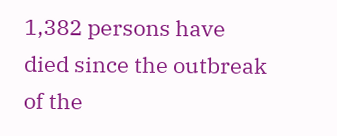1,382 persons have died since the outbreak of the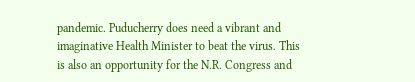pandemic. Puducherry does need a vibrant and imaginative Health Minister to beat the virus. This is also an opportunity for the N.R. Congress and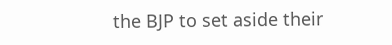the BJP to set aside their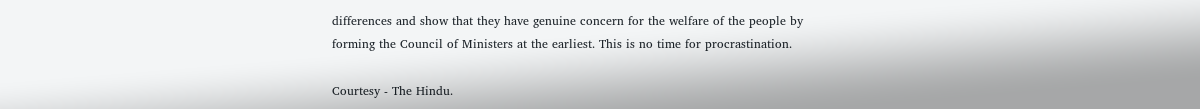differences and show that they have genuine concern for the welfare of the people by forming the Council of Ministers at the earliest. This is no time for procrastination.

Courtesy - The Hindu.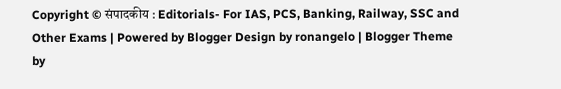Copyright © संपादकीय : Editorials- For IAS, PCS, Banking, Railway, SSC and Other Exams | Powered by Blogger Design by ronangelo | Blogger Theme by